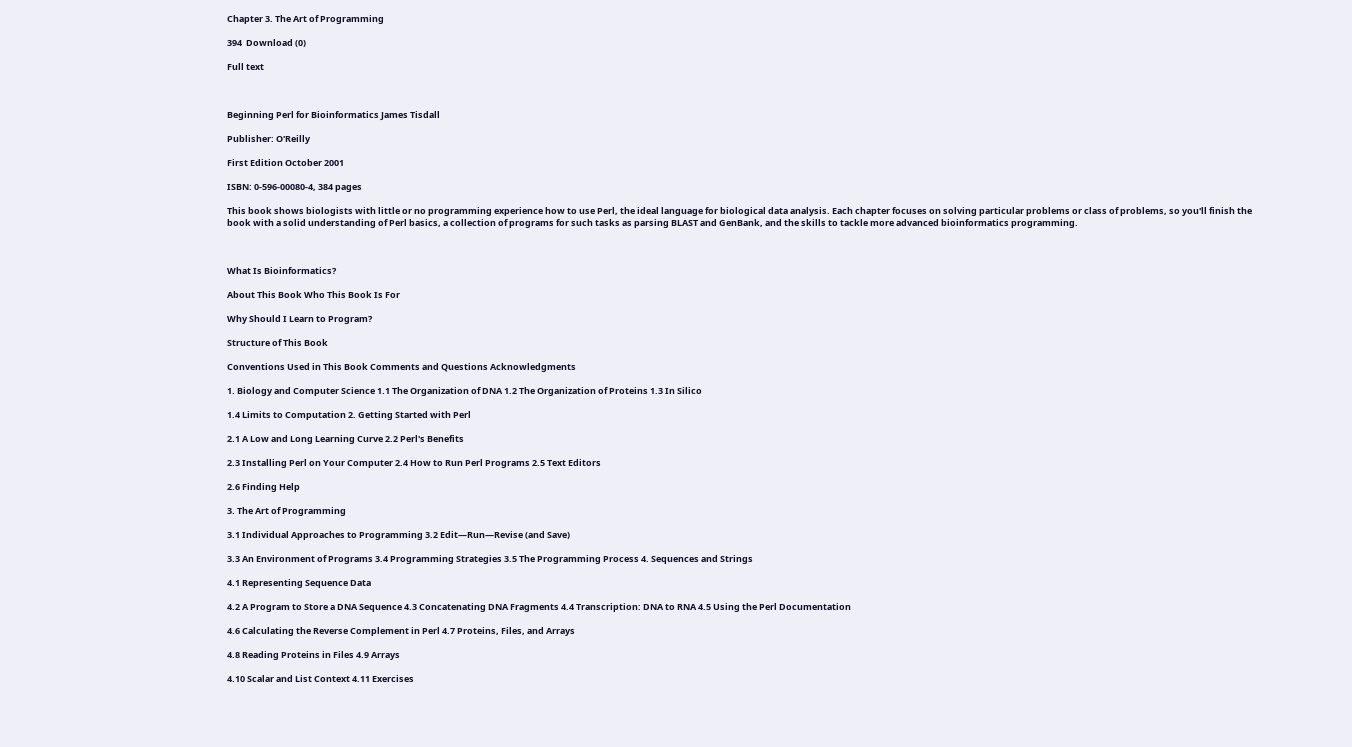Chapter 3. The Art of Programming

394  Download (0)

Full text



Beginning Perl for Bioinformatics James Tisdall

Publisher: O'Reilly

First Edition October 2001

ISBN: 0-596-00080-4, 384 pages

This book shows biologists with little or no programming experience how to use Perl, the ideal language for biological data analysis. Each chapter focuses on solving particular problems or class of problems, so you'll finish the book with a solid understanding of Perl basics, a collection of programs for such tasks as parsing BLAST and GenBank, and the skills to tackle more advanced bioinformatics programming.



What Is Bioinformatics?

About This Book Who This Book Is For

Why Should I Learn to Program?

Structure of This Book

Conventions Used in This Book Comments and Questions Acknowledgments

1. Biology and Computer Science 1.1 The Organization of DNA 1.2 The Organization of Proteins 1.3 In Silico

1.4 Limits to Computation 2. Getting Started with Perl

2.1 A Low and Long Learning Curve 2.2 Perl's Benefits

2.3 Installing Perl on Your Computer 2.4 How to Run Perl Programs 2.5 Text Editors

2.6 Finding Help

3. The Art of Programming

3.1 Individual Approaches to Programming 3.2 Edit—Run—Revise (and Save)

3.3 An Environment of Programs 3.4 Programming Strategies 3.5 The Programming Process 4. Sequences and Strings

4.1 Representing Sequence Data

4.2 A Program to Store a DNA Sequence 4.3 Concatenating DNA Fragments 4.4 Transcription: DNA to RNA 4.5 Using the Perl Documentation

4.6 Calculating the Reverse Complement in Perl 4.7 Proteins, Files, and Arrays

4.8 Reading Proteins in Files 4.9 Arrays

4.10 Scalar and List Context 4.11 Exercises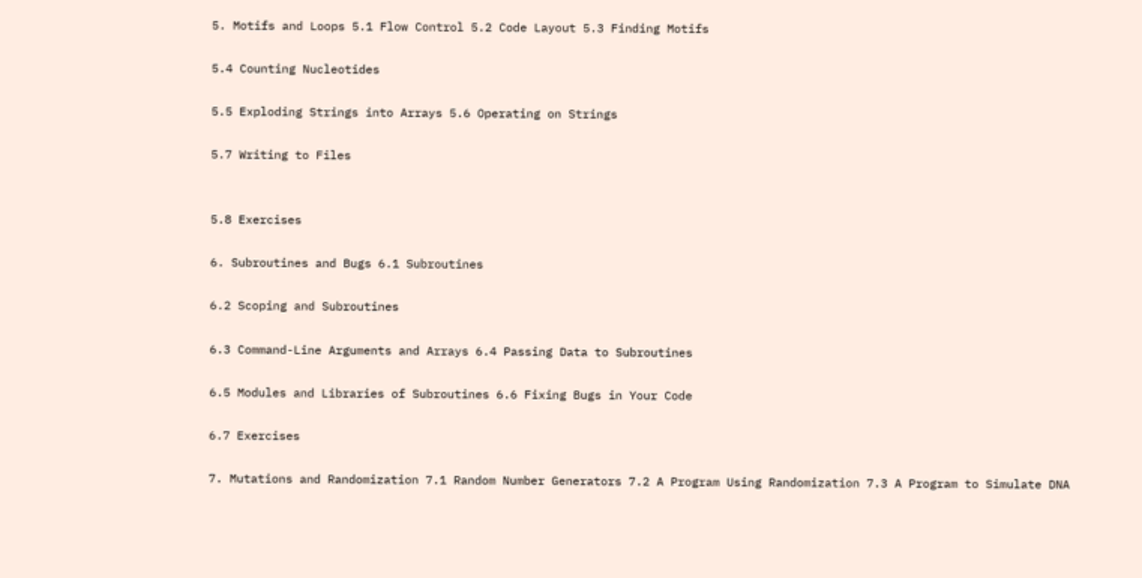5. Motifs and Loops 5.1 Flow Control 5.2 Code Layout 5.3 Finding Motifs

5.4 Counting Nucleotides

5.5 Exploding Strings into Arrays 5.6 Operating on Strings

5.7 Writing to Files


5.8 Exercises

6. Subroutines and Bugs 6.1 Subroutines

6.2 Scoping and Subroutines

6.3 Command-Line Arguments and Arrays 6.4 Passing Data to Subroutines

6.5 Modules and Libraries of Subroutines 6.6 Fixing Bugs in Your Code

6.7 Exercises

7. Mutations and Randomization 7.1 Random Number Generators 7.2 A Program Using Randomization 7.3 A Program to Simulate DNA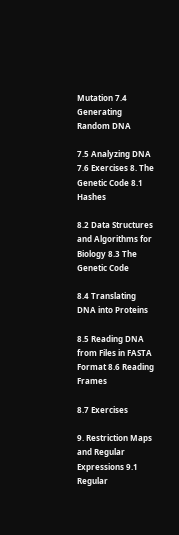Mutation 7.4 Generating Random DNA

7.5 Analyzing DNA 7.6 Exercises 8. The Genetic Code 8.1 Hashes

8.2 Data Structures and Algorithms for Biology 8.3 The Genetic Code

8.4 Translating DNA into Proteins

8.5 Reading DNA from Files in FASTA Format 8.6 Reading Frames

8.7 Exercises

9. Restriction Maps and Regular Expressions 9.1 Regular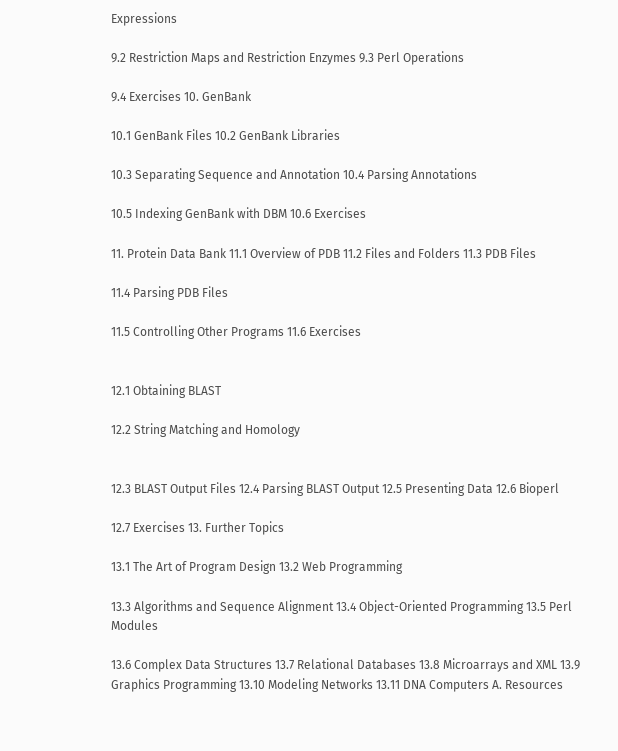Expressions

9.2 Restriction Maps and Restriction Enzymes 9.3 Perl Operations

9.4 Exercises 10. GenBank

10.1 GenBank Files 10.2 GenBank Libraries

10.3 Separating Sequence and Annotation 10.4 Parsing Annotations

10.5 Indexing GenBank with DBM 10.6 Exercises

11. Protein Data Bank 11.1 Overview of PDB 11.2 Files and Folders 11.3 PDB Files

11.4 Parsing PDB Files

11.5 Controlling Other Programs 11.6 Exercises


12.1 Obtaining BLAST

12.2 String Matching and Homology


12.3 BLAST Output Files 12.4 Parsing BLAST Output 12.5 Presenting Data 12.6 Bioperl

12.7 Exercises 13. Further Topics

13.1 The Art of Program Design 13.2 Web Programming

13.3 Algorithms and Sequence Alignment 13.4 Object-Oriented Programming 13.5 Perl Modules

13.6 Complex Data Structures 13.7 Relational Databases 13.8 Microarrays and XML 13.9 Graphics Programming 13.10 Modeling Networks 13.11 DNA Computers A. Resources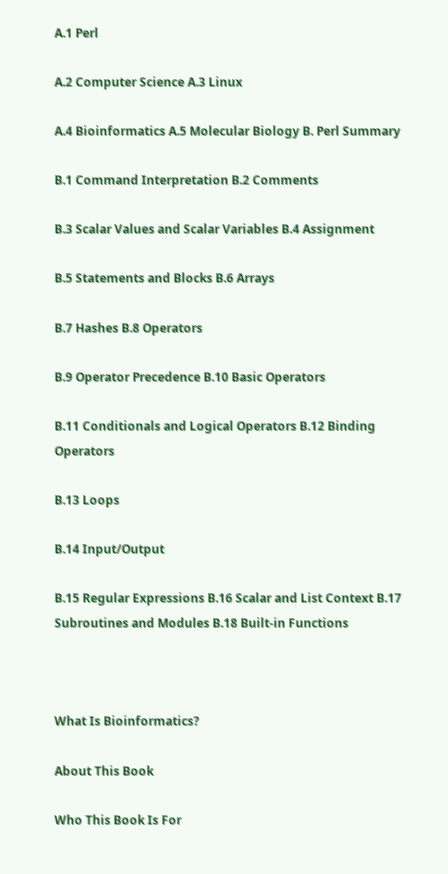A.1 Perl

A.2 Computer Science A.3 Linux

A.4 Bioinformatics A.5 Molecular Biology B. Perl Summary

B.1 Command Interpretation B.2 Comments

B.3 Scalar Values and Scalar Variables B.4 Assignment

B.5 Statements and Blocks B.6 Arrays

B.7 Hashes B.8 Operators

B.9 Operator Precedence B.10 Basic Operators

B.11 Conditionals and Logical Operators B.12 Binding Operators

B.13 Loops

B.14 Input/Output

B.15 Regular Expressions B.16 Scalar and List Context B.17 Subroutines and Modules B.18 Built-in Functions



What Is Bioinformatics?

About This Book

Who This Book Is For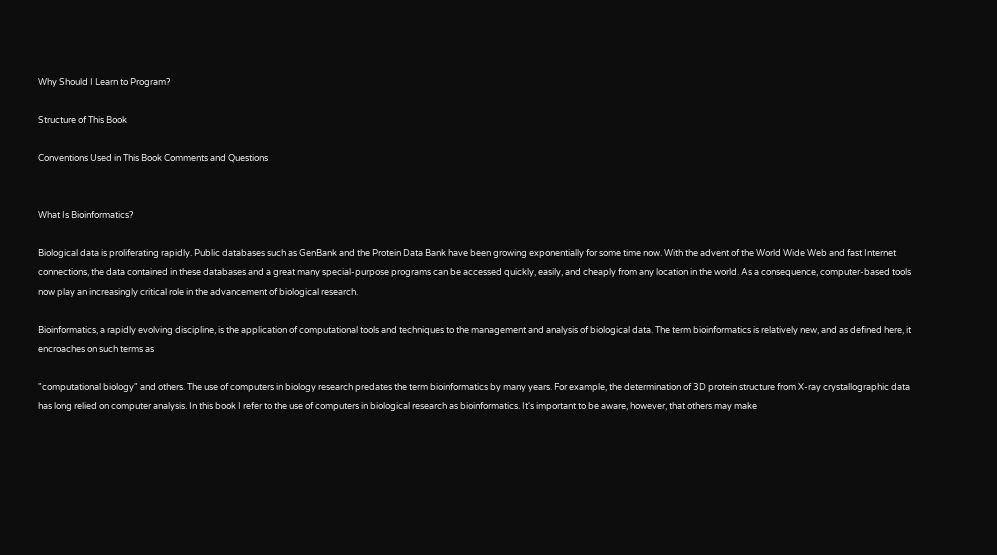Why Should I Learn to Program?

Structure of This Book

Conventions Used in This Book Comments and Questions


What Is Bioinformatics?

Biological data is proliferating rapidly. Public databases such as GenBank and the Protein Data Bank have been growing exponentially for some time now. With the advent of the World Wide Web and fast Internet connections, the data contained in these databases and a great many special-purpose programs can be accessed quickly, easily, and cheaply from any location in the world. As a consequence, computer-based tools now play an increasingly critical role in the advancement of biological research.

Bioinformatics, a rapidly evolving discipline, is the application of computational tools and techniques to the management and analysis of biological data. The term bioinformatics is relatively new, and as defined here, it encroaches on such terms as

"computational biology" and others. The use of computers in biology research predates the term bioinformatics by many years. For example, the determination of 3D protein structure from X-ray crystallographic data has long relied on computer analysis. In this book I refer to the use of computers in biological research as bioinformatics. It's important to be aware, however, that others may make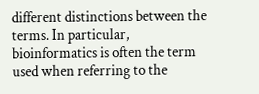different distinctions between the terms. In particular, bioinformatics is often the term used when referring to the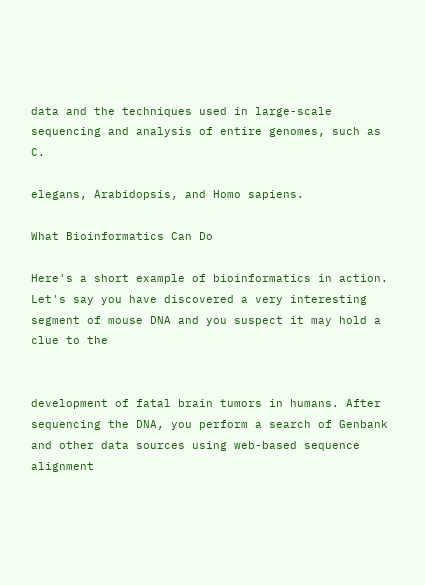data and the techniques used in large-scale sequencing and analysis of entire genomes, such as C.

elegans, Arabidopsis, and Homo sapiens.

What Bioinformatics Can Do

Here's a short example of bioinformatics in action. Let's say you have discovered a very interesting segment of mouse DNA and you suspect it may hold a clue to the


development of fatal brain tumors in humans. After sequencing the DNA, you perform a search of Genbank and other data sources using web-based sequence alignment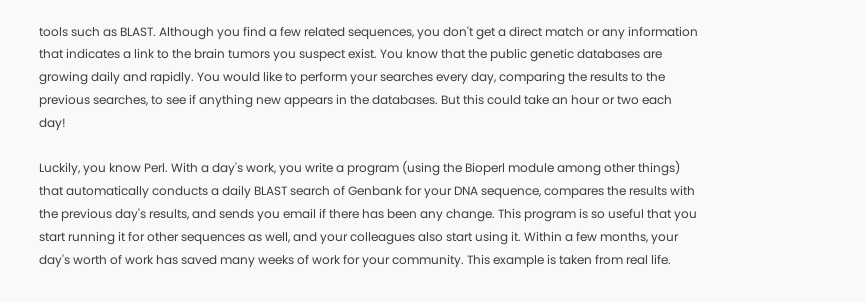tools such as BLAST. Although you find a few related sequences, you don't get a direct match or any information that indicates a link to the brain tumors you suspect exist. You know that the public genetic databases are growing daily and rapidly. You would like to perform your searches every day, comparing the results to the previous searches, to see if anything new appears in the databases. But this could take an hour or two each day!

Luckily, you know Perl. With a day's work, you write a program (using the Bioperl module among other things) that automatically conducts a daily BLAST search of Genbank for your DNA sequence, compares the results with the previous day's results, and sends you email if there has been any change. This program is so useful that you start running it for other sequences as well, and your colleagues also start using it. Within a few months, your day's worth of work has saved many weeks of work for your community. This example is taken from real life.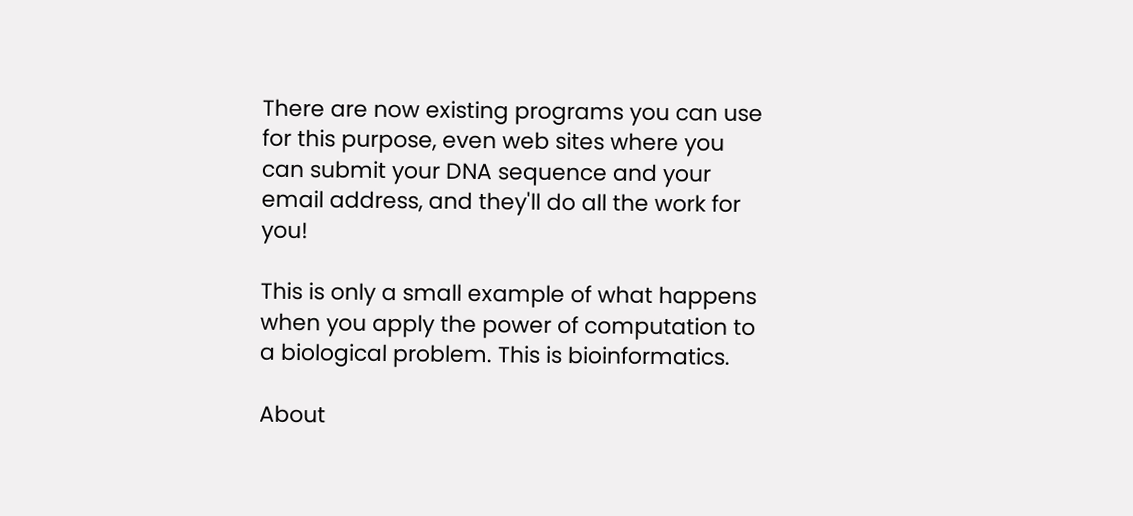There are now existing programs you can use for this purpose, even web sites where you can submit your DNA sequence and your email address, and they'll do all the work for you!

This is only a small example of what happens when you apply the power of computation to a biological problem. This is bioinformatics.

About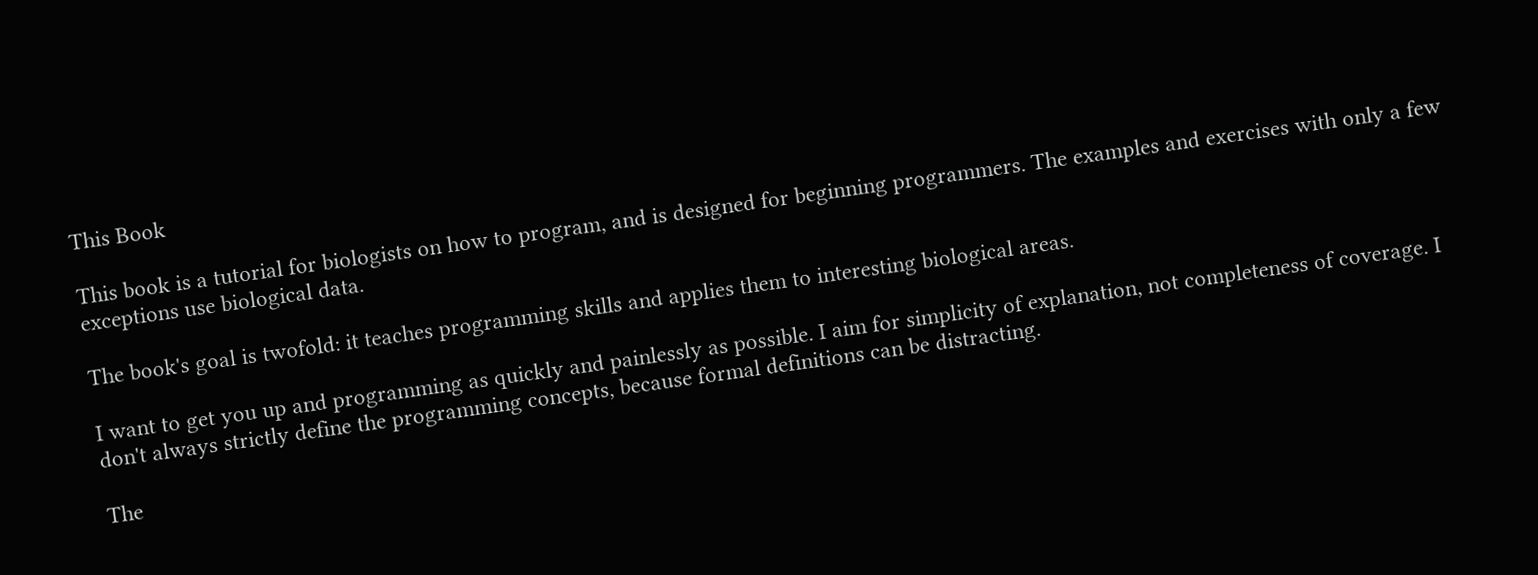This Book

This book is a tutorial for biologists on how to program, and is designed for beginning programmers. The examples and exercises with only a few exceptions use biological data.

The book's goal is twofold: it teaches programming skills and applies them to interesting biological areas.

I want to get you up and programming as quickly and painlessly as possible. I aim for simplicity of explanation, not completeness of coverage. I don't always strictly define the programming concepts, because formal definitions can be distracting.

The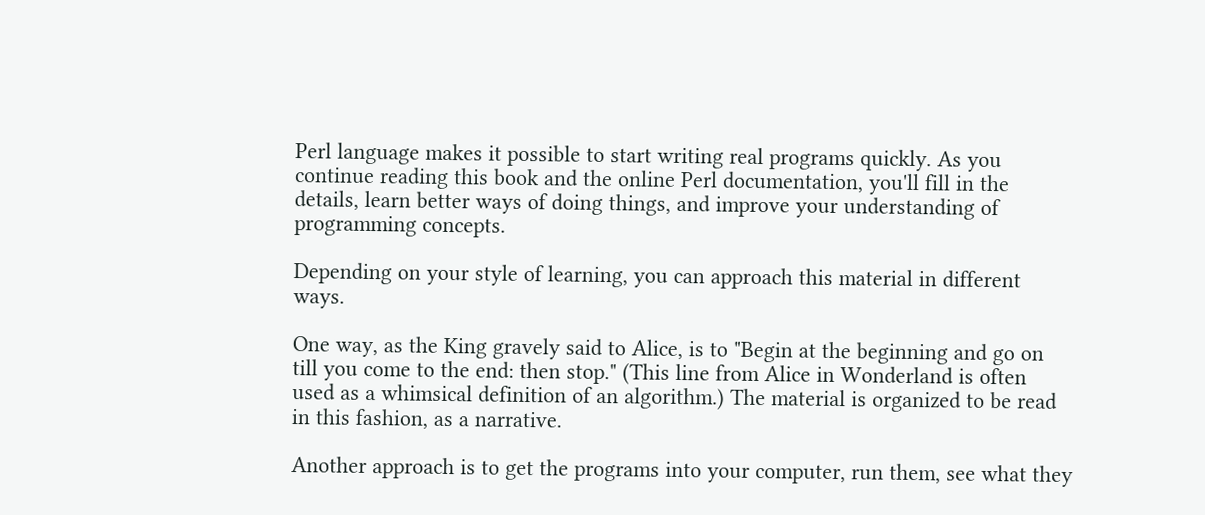Perl language makes it possible to start writing real programs quickly. As you continue reading this book and the online Perl documentation, you'll fill in the details, learn better ways of doing things, and improve your understanding of programming concepts.

Depending on your style of learning, you can approach this material in different ways.

One way, as the King gravely said to Alice, is to "Begin at the beginning and go on till you come to the end: then stop." (This line from Alice in Wonderland is often used as a whimsical definition of an algorithm.) The material is organized to be read in this fashion, as a narrative.

Another approach is to get the programs into your computer, run them, see what they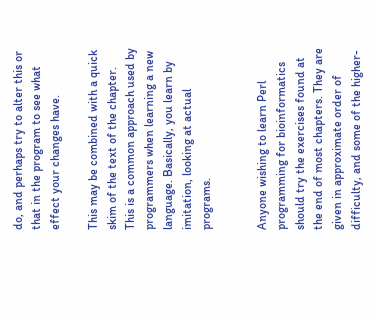do, and perhaps try to alter this or that in the program to see what effect your changes have.

This may be combined with a quick skim of the text of the chapter. This is a common approach used by programmers when learning a new language. Basically, you learn by imitation, looking at actual programs.


Anyone wishing to learn Perl programming for bioinformatics should try the exercises found at the end of most chapters. They are given in approximate order of difficulty, and some of the higher-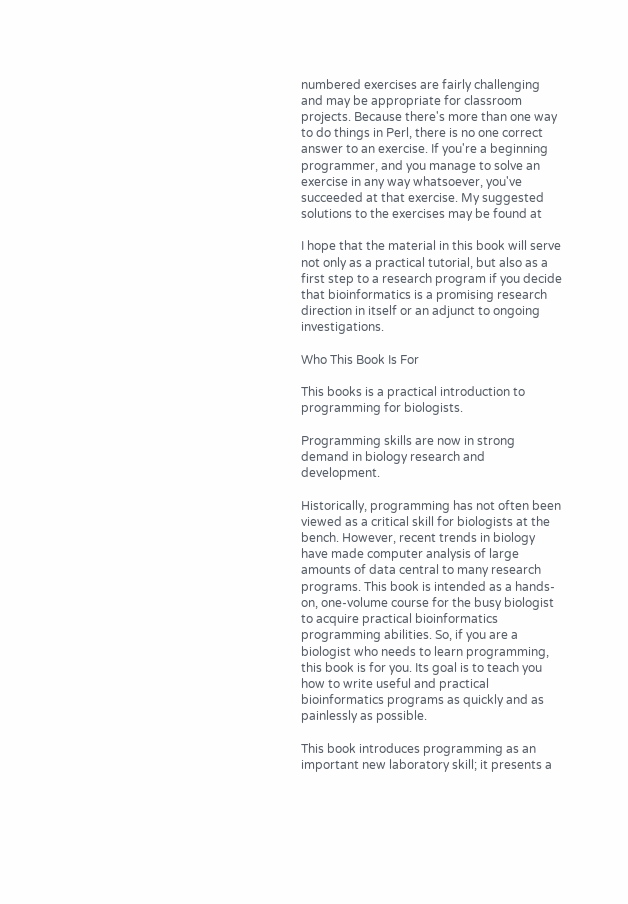numbered exercises are fairly challenging and may be appropriate for classroom projects. Because there's more than one way to do things in Perl, there is no one correct answer to an exercise. If you're a beginning programmer, and you manage to solve an exercise in any way whatsoever, you've succeeded at that exercise. My suggested solutions to the exercises may be found at

I hope that the material in this book will serve not only as a practical tutorial, but also as a first step to a research program if you decide that bioinformatics is a promising research direction in itself or an adjunct to ongoing investigations.

Who This Book Is For

This books is a practical introduction to programming for biologists.

Programming skills are now in strong demand in biology research and development.

Historically, programming has not often been viewed as a critical skill for biologists at the bench. However, recent trends in biology have made computer analysis of large amounts of data central to many research programs. This book is intended as a hands-on, one-volume course for the busy biologist to acquire practical bioinformatics programming abilities. So, if you are a biologist who needs to learn programming, this book is for you. Its goal is to teach you how to write useful and practical bioinformatics programs as quickly and as painlessly as possible.

This book introduces programming as an important new laboratory skill; it presents a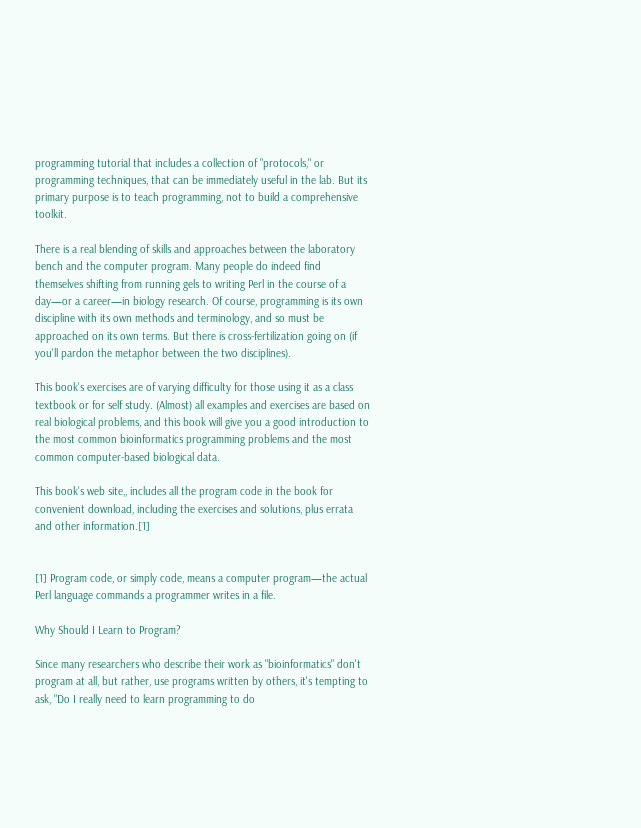programming tutorial that includes a collection of "protocols," or programming techniques, that can be immediately useful in the lab. But its primary purpose is to teach programming, not to build a comprehensive toolkit.

There is a real blending of skills and approaches between the laboratory bench and the computer program. Many people do indeed find themselves shifting from running gels to writing Perl in the course of a day—or a career—in biology research. Of course, programming is its own discipline with its own methods and terminology, and so must be approached on its own terms. But there is cross-fertilization going on (if you'll pardon the metaphor between the two disciplines).

This book's exercises are of varying difficulty for those using it as a class textbook or for self study. (Almost) all examples and exercises are based on real biological problems, and this book will give you a good introduction to the most common bioinformatics programming problems and the most common computer-based biological data.

This book's web site,, includes all the program code in the book for convenient download, including the exercises and solutions, plus errata and other information.[1]


[1] Program code, or simply code, means a computer program—the actual Perl language commands a programmer writes in a file.

Why Should I Learn to Program?

Since many researchers who describe their work as "bioinformatics" don't program at all, but rather, use programs written by others, it's tempting to ask, "Do I really need to learn programming to do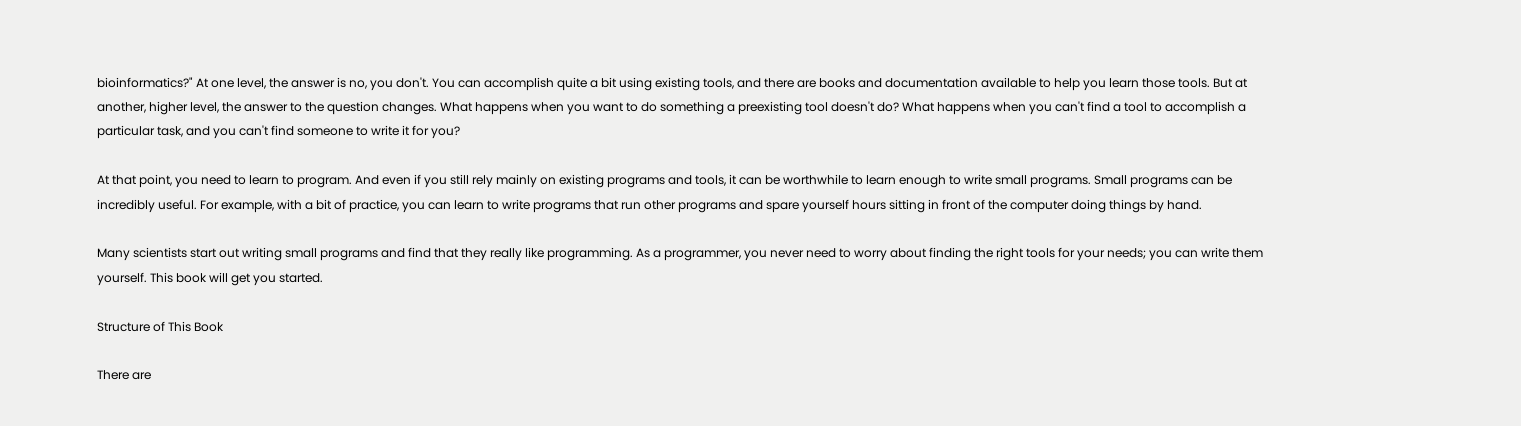bioinformatics?" At one level, the answer is no, you don't. You can accomplish quite a bit using existing tools, and there are books and documentation available to help you learn those tools. But at another, higher level, the answer to the question changes. What happens when you want to do something a preexisting tool doesn't do? What happens when you can't find a tool to accomplish a particular task, and you can't find someone to write it for you?

At that point, you need to learn to program. And even if you still rely mainly on existing programs and tools, it can be worthwhile to learn enough to write small programs. Small programs can be incredibly useful. For example, with a bit of practice, you can learn to write programs that run other programs and spare yourself hours sitting in front of the computer doing things by hand.

Many scientists start out writing small programs and find that they really like programming. As a programmer, you never need to worry about finding the right tools for your needs; you can write them yourself. This book will get you started.

Structure of This Book

There are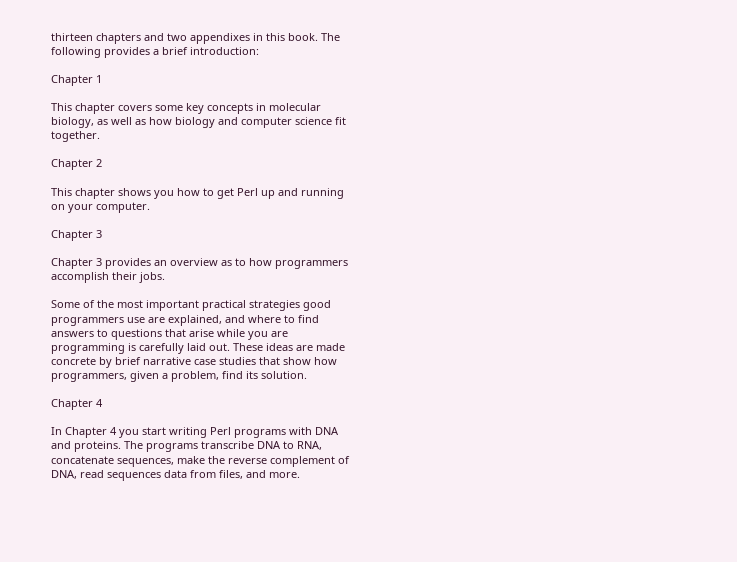thirteen chapters and two appendixes in this book. The following provides a brief introduction:

Chapter 1

This chapter covers some key concepts in molecular biology, as well as how biology and computer science fit together.

Chapter 2

This chapter shows you how to get Perl up and running on your computer.

Chapter 3

Chapter 3 provides an overview as to how programmers accomplish their jobs.

Some of the most important practical strategies good programmers use are explained, and where to find answers to questions that arise while you are programming is carefully laid out. These ideas are made concrete by brief narrative case studies that show how programmers, given a problem, find its solution.

Chapter 4

In Chapter 4 you start writing Perl programs with DNA and proteins. The programs transcribe DNA to RNA, concatenate sequences, make the reverse complement of DNA, read sequences data from files, and more.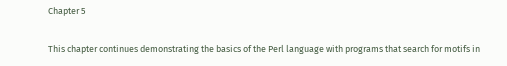Chapter 5

This chapter continues demonstrating the basics of the Perl language with programs that search for motifs in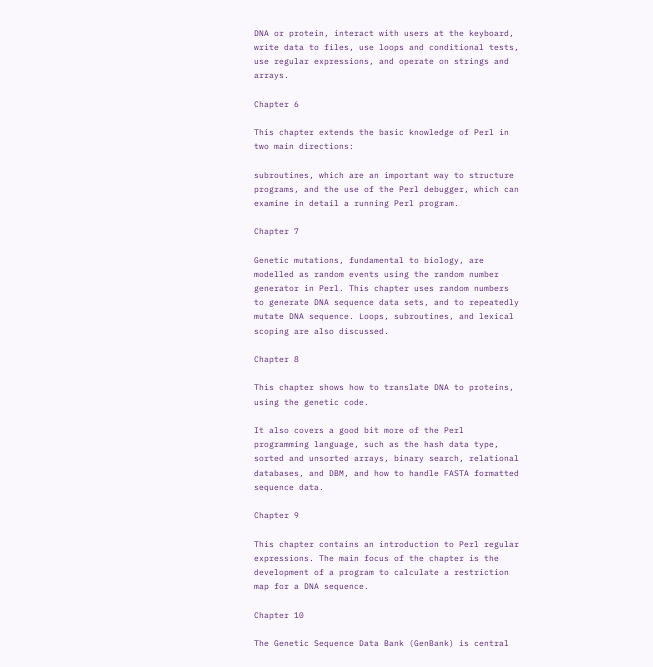DNA or protein, interact with users at the keyboard, write data to files, use loops and conditional tests, use regular expressions, and operate on strings and arrays.

Chapter 6

This chapter extends the basic knowledge of Perl in two main directions:

subroutines, which are an important way to structure programs, and the use of the Perl debugger, which can examine in detail a running Perl program.

Chapter 7

Genetic mutations, fundamental to biology, are modelled as random events using the random number generator in Perl. This chapter uses random numbers to generate DNA sequence data sets, and to repeatedly mutate DNA sequence. Loops, subroutines, and lexical scoping are also discussed.

Chapter 8

This chapter shows how to translate DNA to proteins, using the genetic code.

It also covers a good bit more of the Perl programming language, such as the hash data type, sorted and unsorted arrays, binary search, relational databases, and DBM, and how to handle FASTA formatted sequence data.

Chapter 9

This chapter contains an introduction to Perl regular expressions. The main focus of the chapter is the development of a program to calculate a restriction map for a DNA sequence.

Chapter 10

The Genetic Sequence Data Bank (GenBank) is central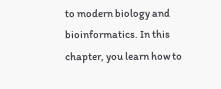to modern biology and bioinformatics. In this chapter, you learn how to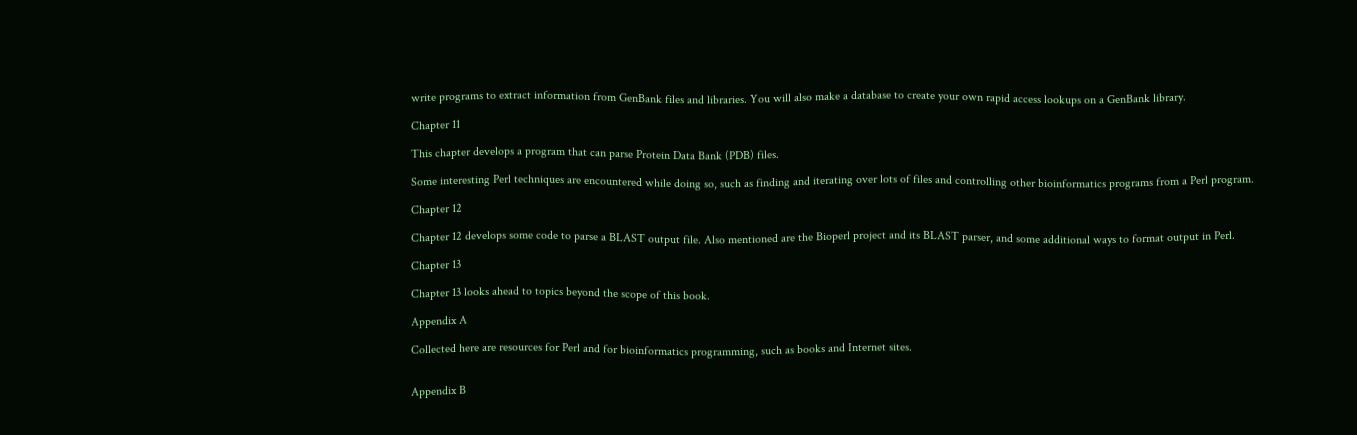write programs to extract information from GenBank files and libraries. You will also make a database to create your own rapid access lookups on a GenBank library.

Chapter 11

This chapter develops a program that can parse Protein Data Bank (PDB) files.

Some interesting Perl techniques are encountered while doing so, such as finding and iterating over lots of files and controlling other bioinformatics programs from a Perl program.

Chapter 12

Chapter 12 develops some code to parse a BLAST output file. Also mentioned are the Bioperl project and its BLAST parser, and some additional ways to format output in Perl.

Chapter 13

Chapter 13 looks ahead to topics beyond the scope of this book.

Appendix A

Collected here are resources for Perl and for bioinformatics programming, such as books and Internet sites.


Appendix B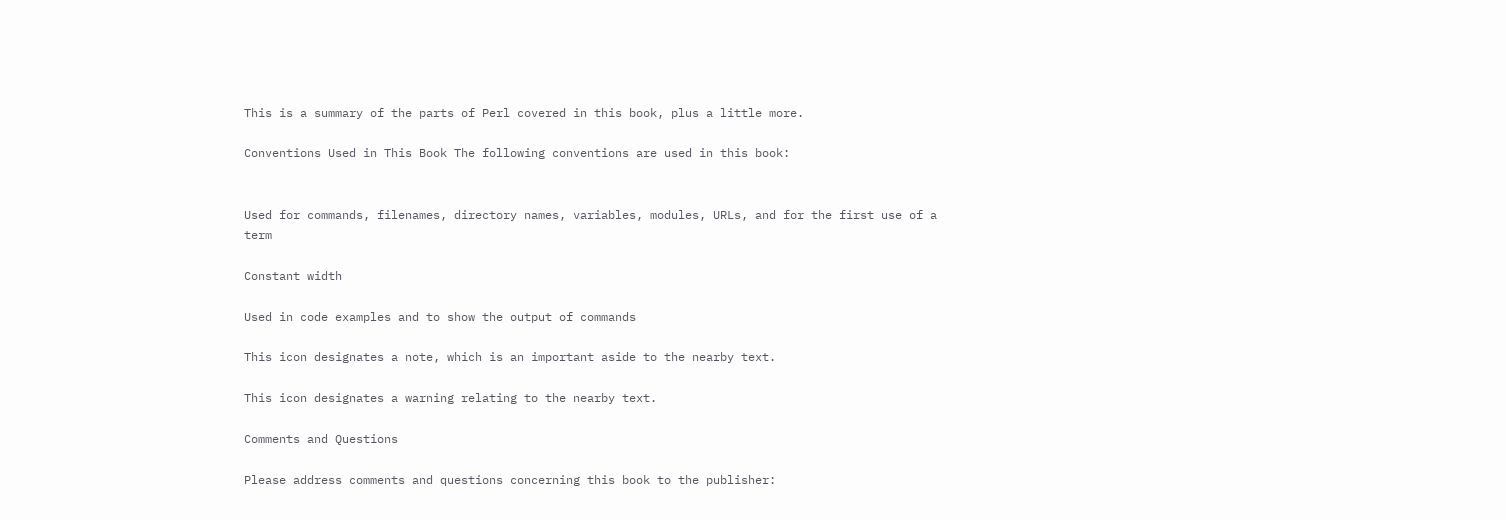This is a summary of the parts of Perl covered in this book, plus a little more.

Conventions Used in This Book The following conventions are used in this book:


Used for commands, filenames, directory names, variables, modules, URLs, and for the first use of a term

Constant width

Used in code examples and to show the output of commands

This icon designates a note, which is an important aside to the nearby text.

This icon designates a warning relating to the nearby text.

Comments and Questions

Please address comments and questions concerning this book to the publisher: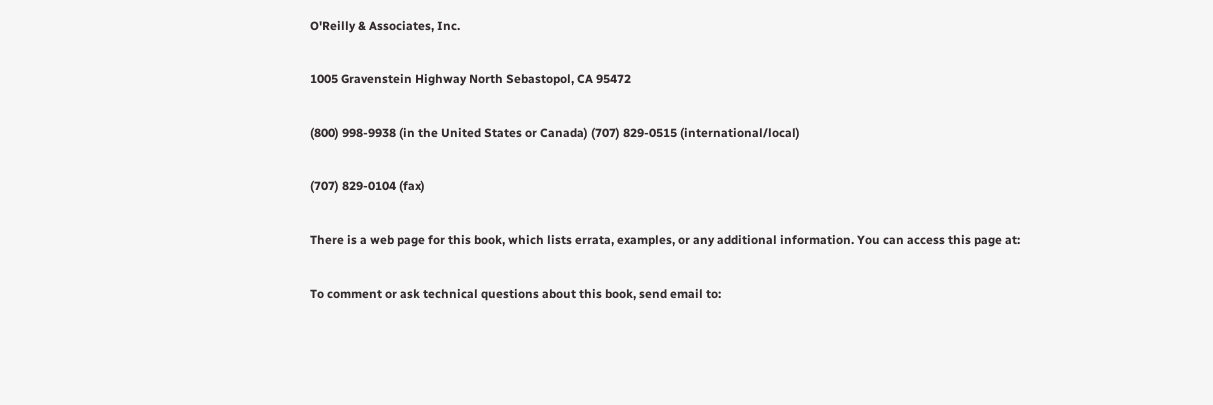O'Reilly & Associates, Inc.

1005 Gravenstein Highway North Sebastopol, CA 95472

(800) 998-9938 (in the United States or Canada) (707) 829-0515 (international/local)

(707) 829-0104 (fax)

There is a web page for this book, which lists errata, examples, or any additional information. You can access this page at:

To comment or ask technical questions about this book, send email to: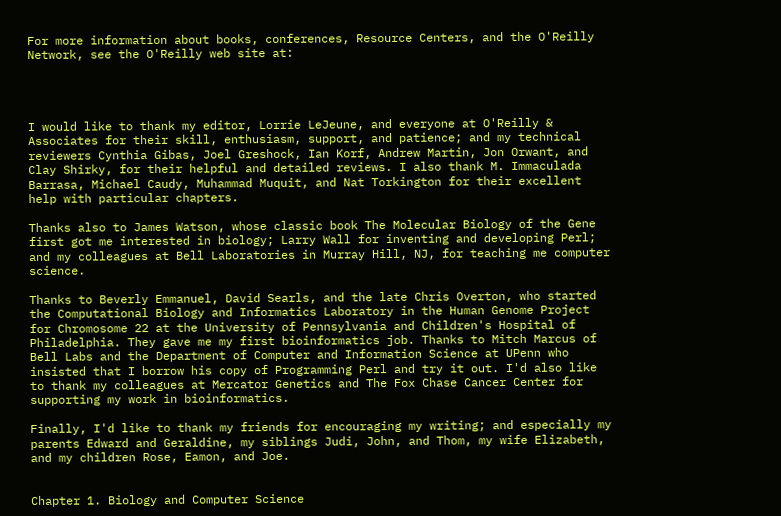For more information about books, conferences, Resource Centers, and the O'Reilly Network, see the O'Reilly web site at:




I would like to thank my editor, Lorrie LeJeune, and everyone at O'Reilly & Associates for their skill, enthusiasm, support, and patience; and my technical reviewers Cynthia Gibas, Joel Greshock, Ian Korf, Andrew Martin, Jon Orwant, and Clay Shirky, for their helpful and detailed reviews. I also thank M. Immaculada Barrasa, Michael Caudy, Muhammad Muquit, and Nat Torkington for their excellent help with particular chapters.

Thanks also to James Watson, whose classic book The Molecular Biology of the Gene first got me interested in biology; Larry Wall for inventing and developing Perl; and my colleagues at Bell Laboratories in Murray Hill, NJ, for teaching me computer science.

Thanks to Beverly Emmanuel, David Searls, and the late Chris Overton, who started the Computational Biology and Informatics Laboratory in the Human Genome Project for Chromosome 22 at the University of Pennsylvania and Children's Hospital of Philadelphia. They gave me my first bioinformatics job. Thanks to Mitch Marcus of Bell Labs and the Department of Computer and Information Science at UPenn who insisted that I borrow his copy of Programming Perl and try it out. I'd also like to thank my colleagues at Mercator Genetics and The Fox Chase Cancer Center for supporting my work in bioinformatics.

Finally, I'd like to thank my friends for encouraging my writing; and especially my parents Edward and Geraldine, my siblings Judi, John, and Thom, my wife Elizabeth, and my children Rose, Eamon, and Joe.


Chapter 1. Biology and Computer Science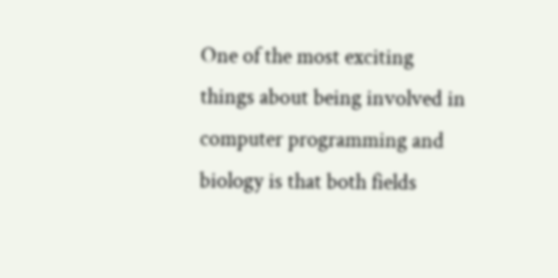One of the most exciting things about being involved in computer programming and biology is that both fields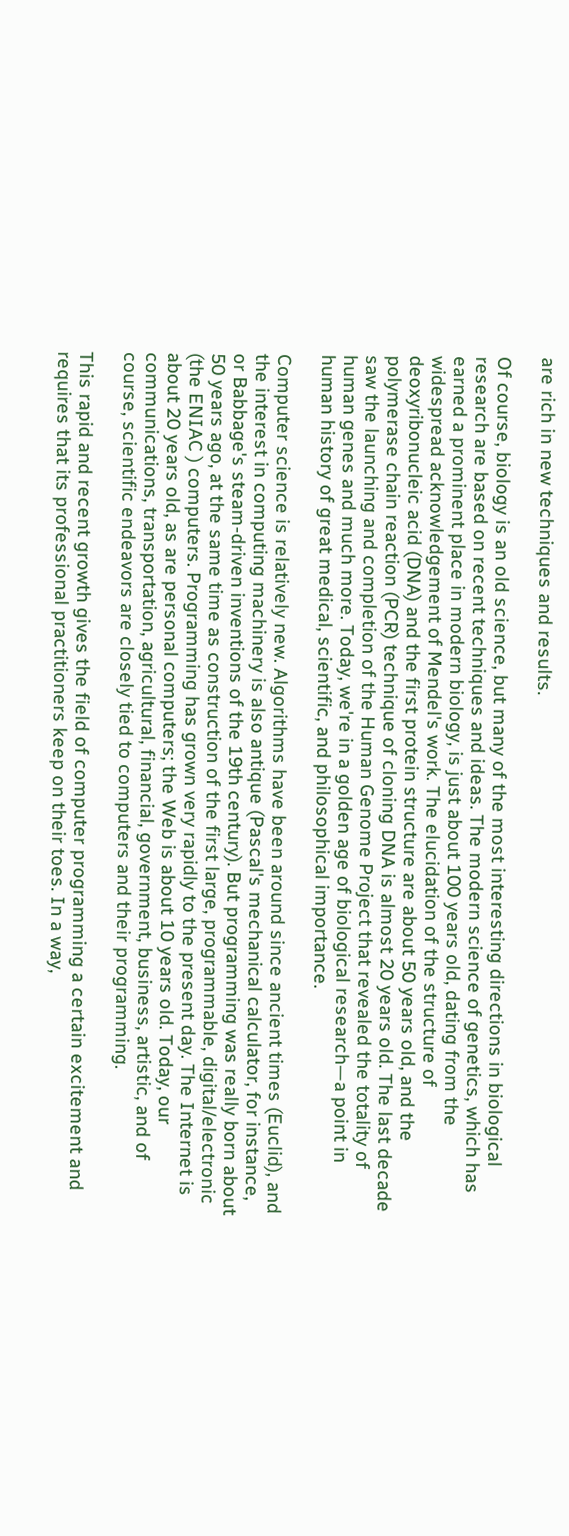are rich in new techniques and results.

Of course, biology is an old science, but many of the most interesting directions in biological research are based on recent techniques and ideas. The modern science of genetics, which has earned a prominent place in modern biology, is just about 100 years old, dating from the widespread acknowledgement of Mendel's work. The elucidation of the structure of deoxyribonucleic acid (DNA) and the first protein structure are about 50 years old, and the polymerase chain reaction (PCR) technique of cloning DNA is almost 20 years old. The last decade saw the launching and completion of the Human Genome Project that revealed the totality of human genes and much more. Today, we're in a golden age of biological research—a point in human history of great medical, scientific, and philosophical importance.

Computer science is relatively new. Algorithms have been around since ancient times (Euclid), and the interest in computing machinery is also antique (Pascal's mechanical calculator, for instance, or Babbage's steam-driven inventions of the 19th century). But programming was really born about 50 years ago, at the same time as construction of the first large, programmable, digital/electronic (the ENIAC ) computers. Programming has grown very rapidly to the present day. The Internet is about 20 years old, as are personal computers; the Web is about 10 years old. Today, our communications, transportation, agricultural, financial, government, business, artistic, and of course, scientific endeavors are closely tied to computers and their programming.

This rapid and recent growth gives the field of computer programming a certain excitement and requires that its professional practitioners keep on their toes. In a way,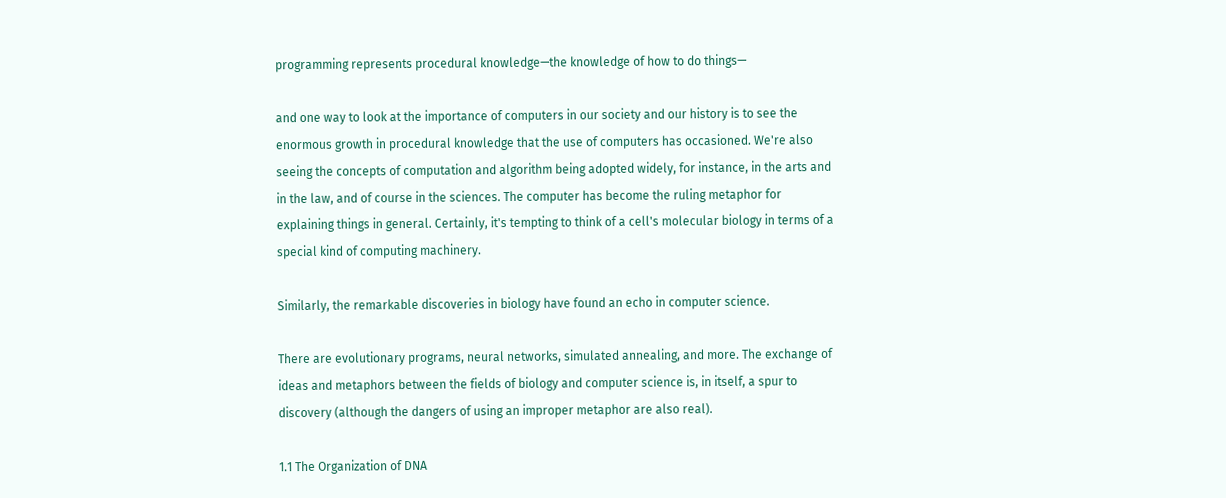programming represents procedural knowledge—the knowledge of how to do things—

and one way to look at the importance of computers in our society and our history is to see the enormous growth in procedural knowledge that the use of computers has occasioned. We're also seeing the concepts of computation and algorithm being adopted widely, for instance, in the arts and in the law, and of course in the sciences. The computer has become the ruling metaphor for explaining things in general. Certainly, it's tempting to think of a cell's molecular biology in terms of a special kind of computing machinery.

Similarly, the remarkable discoveries in biology have found an echo in computer science.

There are evolutionary programs, neural networks, simulated annealing, and more. The exchange of ideas and metaphors between the fields of biology and computer science is, in itself, a spur to discovery (although the dangers of using an improper metaphor are also real).

1.1 The Organization of DNA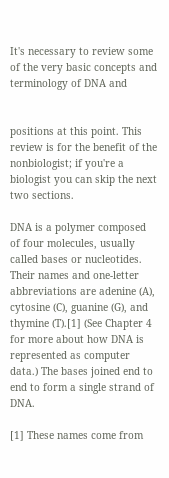It's necessary to review some of the very basic concepts and terminology of DNA and


positions at this point. This review is for the benefit of the nonbiologist; if you're a biologist you can skip the next two sections.

DNA is a polymer composed of four molecules, usually called bases or nucleotides. Their names and one-letter abbreviations are adenine (A), cytosine (C), guanine (G), and thymine (T).[1] (See Chapter 4 for more about how DNA is represented as computer data.) The bases joined end to end to form a single strand of DNA.

[1] These names come from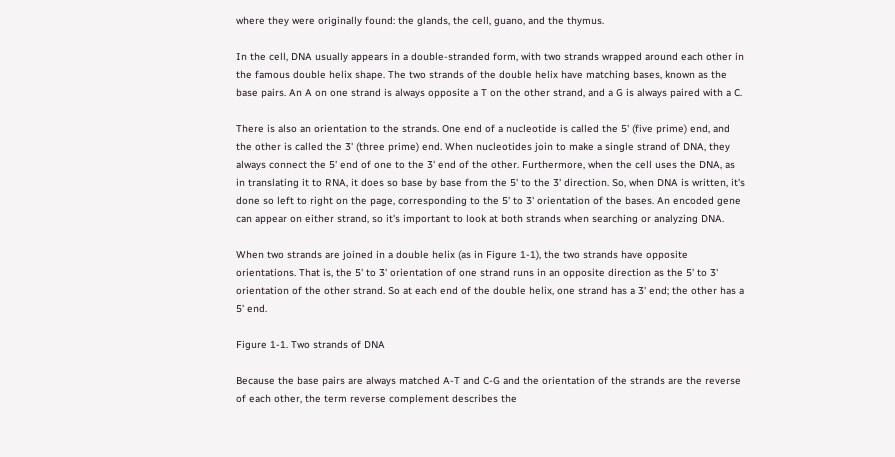where they were originally found: the glands, the cell, guano, and the thymus.

In the cell, DNA usually appears in a double-stranded form, with two strands wrapped around each other in the famous double helix shape. The two strands of the double helix have matching bases, known as the base pairs. An A on one strand is always opposite a T on the other strand, and a G is always paired with a C.

There is also an orientation to the strands. One end of a nucleotide is called the 5' (five prime) end, and the other is called the 3' (three prime) end. When nucleotides join to make a single strand of DNA, they always connect the 5' end of one to the 3' end of the other. Furthermore, when the cell uses the DNA, as in translating it to RNA, it does so base by base from the 5' to the 3' direction. So, when DNA is written, it's done so left to right on the page, corresponding to the 5' to 3' orientation of the bases. An encoded gene can appear on either strand, so it's important to look at both strands when searching or analyzing DNA.

When two strands are joined in a double helix (as in Figure 1-1), the two strands have opposite orientations. That is, the 5' to 3' orientation of one strand runs in an opposite direction as the 5' to 3' orientation of the other strand. So at each end of the double helix, one strand has a 3' end; the other has a 5' end.

Figure 1-1. Two strands of DNA

Because the base pairs are always matched A-T and C-G and the orientation of the strands are the reverse of each other, the term reverse complement describes the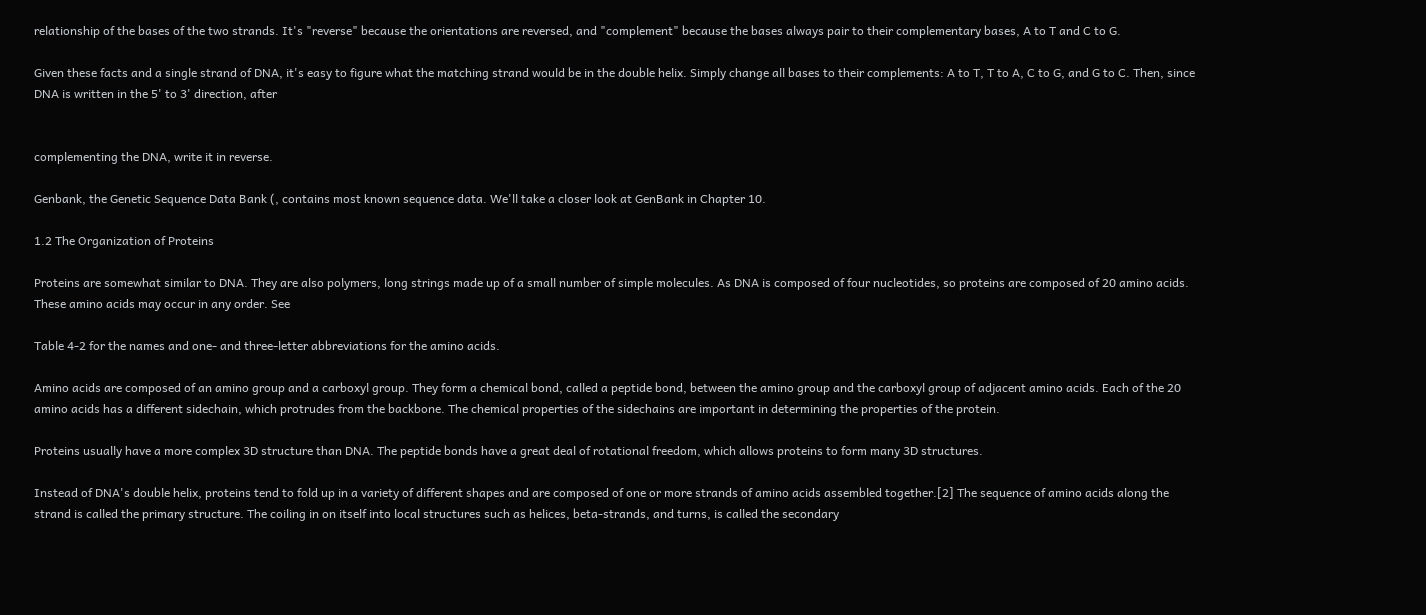relationship of the bases of the two strands. It's "reverse" because the orientations are reversed, and "complement" because the bases always pair to their complementary bases, A to T and C to G.

Given these facts and a single strand of DNA, it's easy to figure what the matching strand would be in the double helix. Simply change all bases to their complements: A to T, T to A, C to G, and G to C. Then, since DNA is written in the 5' to 3' direction, after


complementing the DNA, write it in reverse.

Genbank, the Genetic Sequence Data Bank (, contains most known sequence data. We'll take a closer look at GenBank in Chapter 10.

1.2 The Organization of Proteins

Proteins are somewhat similar to DNA. They are also polymers, long strings made up of a small number of simple molecules. As DNA is composed of four nucleotides, so proteins are composed of 20 amino acids. These amino acids may occur in any order. See

Table 4-2 for the names and one- and three-letter abbreviations for the amino acids.

Amino acids are composed of an amino group and a carboxyl group. They form a chemical bond, called a peptide bond, between the amino group and the carboxyl group of adjacent amino acids. Each of the 20 amino acids has a different sidechain, which protrudes from the backbone. The chemical properties of the sidechains are important in determining the properties of the protein.

Proteins usually have a more complex 3D structure than DNA. The peptide bonds have a great deal of rotational freedom, which allows proteins to form many 3D structures.

Instead of DNA's double helix, proteins tend to fold up in a variety of different shapes and are composed of one or more strands of amino acids assembled together.[2] The sequence of amino acids along the strand is called the primary structure. The coiling in on itself into local structures such as helices, beta-strands, and turns, is called the secondary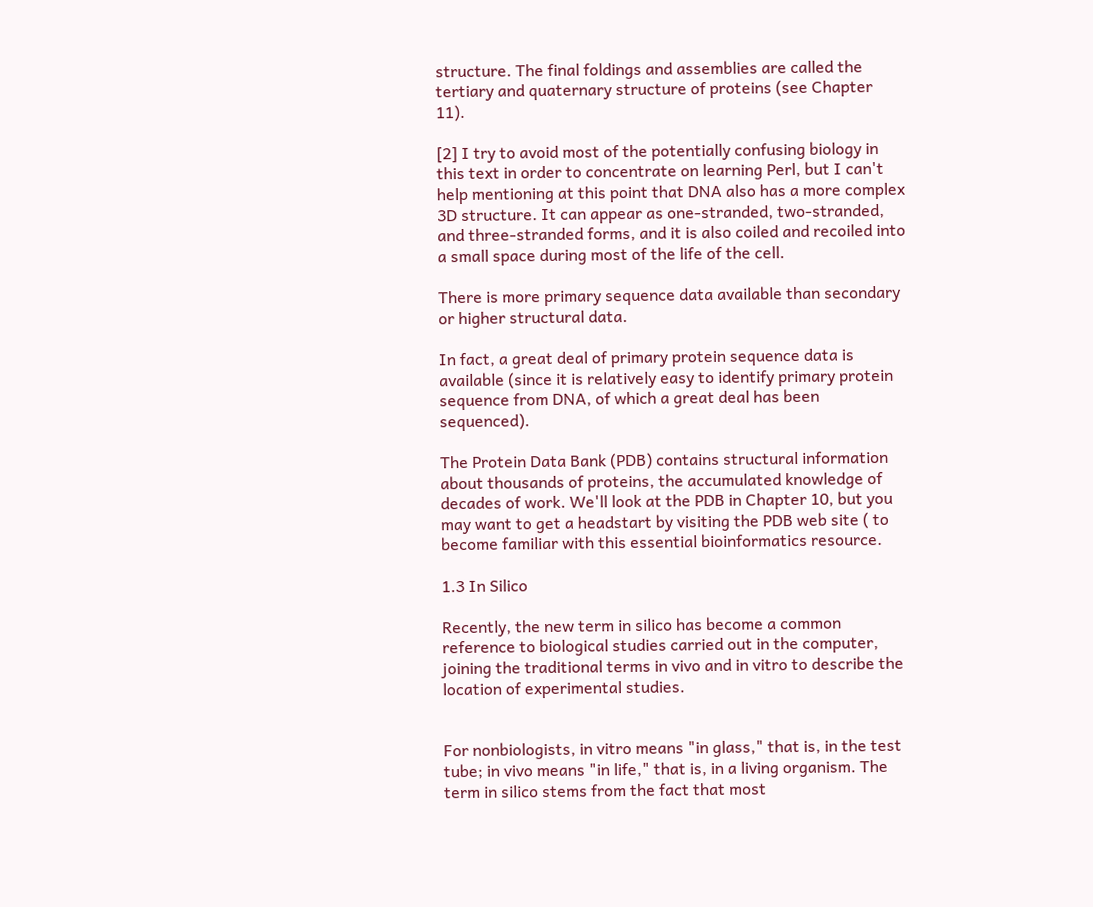structure. The final foldings and assemblies are called the tertiary and quaternary structure of proteins (see Chapter 11).

[2] I try to avoid most of the potentially confusing biology in this text in order to concentrate on learning Perl, but I can't help mentioning at this point that DNA also has a more complex 3D structure. It can appear as one-stranded, two-stranded, and three-stranded forms, and it is also coiled and recoiled into a small space during most of the life of the cell.

There is more primary sequence data available than secondary or higher structural data.

In fact, a great deal of primary protein sequence data is available (since it is relatively easy to identify primary protein sequence from DNA, of which a great deal has been sequenced).

The Protein Data Bank (PDB) contains structural information about thousands of proteins, the accumulated knowledge of decades of work. We'll look at the PDB in Chapter 10, but you may want to get a headstart by visiting the PDB web site ( to become familiar with this essential bioinformatics resource.

1.3 In Silico

Recently, the new term in silico has become a common reference to biological studies carried out in the computer, joining the traditional terms in vivo and in vitro to describe the location of experimental studies.


For nonbiologists, in vitro means "in glass," that is, in the test tube; in vivo means "in life," that is, in a living organism. The term in silico stems from the fact that most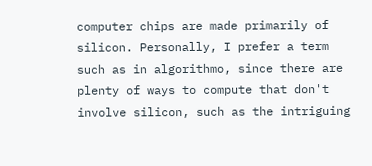computer chips are made primarily of silicon. Personally, I prefer a term such as in algorithmo, since there are plenty of ways to compute that don't involve silicon, such as the intriguing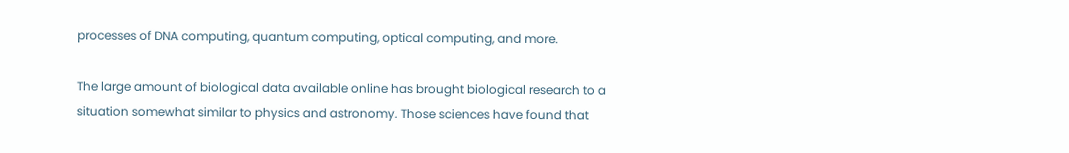processes of DNA computing, quantum computing, optical computing, and more.

The large amount of biological data available online has brought biological research to a situation somewhat similar to physics and astronomy. Those sciences have found that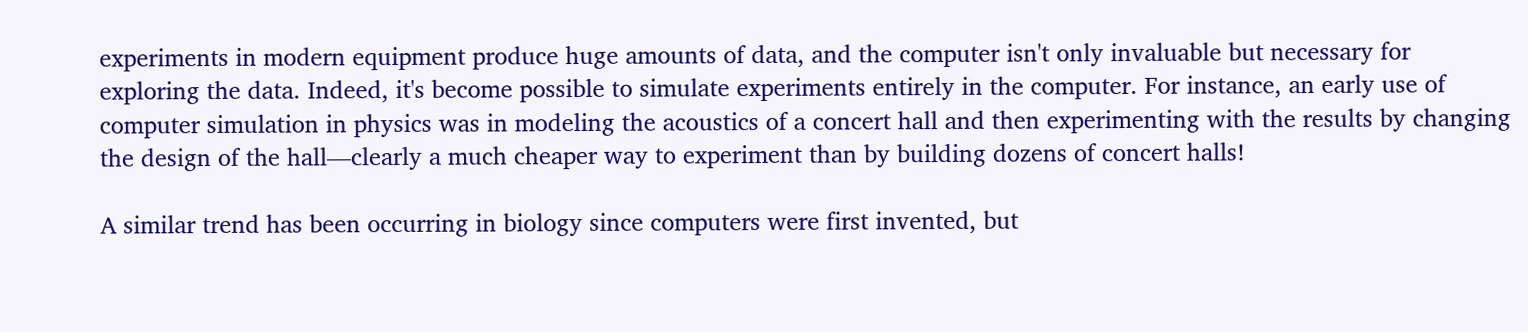experiments in modern equipment produce huge amounts of data, and the computer isn't only invaluable but necessary for exploring the data. Indeed, it's become possible to simulate experiments entirely in the computer. For instance, an early use of computer simulation in physics was in modeling the acoustics of a concert hall and then experimenting with the results by changing the design of the hall—clearly a much cheaper way to experiment than by building dozens of concert halls!

A similar trend has been occurring in biology since computers were first invented, but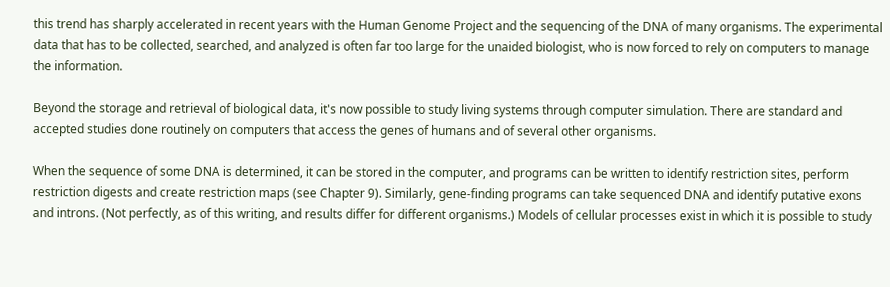this trend has sharply accelerated in recent years with the Human Genome Project and the sequencing of the DNA of many organisms. The experimental data that has to be collected, searched, and analyzed is often far too large for the unaided biologist, who is now forced to rely on computers to manage the information.

Beyond the storage and retrieval of biological data, it's now possible to study living systems through computer simulation. There are standard and accepted studies done routinely on computers that access the genes of humans and of several other organisms.

When the sequence of some DNA is determined, it can be stored in the computer, and programs can be written to identify restriction sites, perform restriction digests and create restriction maps (see Chapter 9). Similarly, gene-finding programs can take sequenced DNA and identify putative exons and introns. (Not perfectly, as of this writing, and results differ for different organisms.) Models of cellular processes exist in which it is possible to study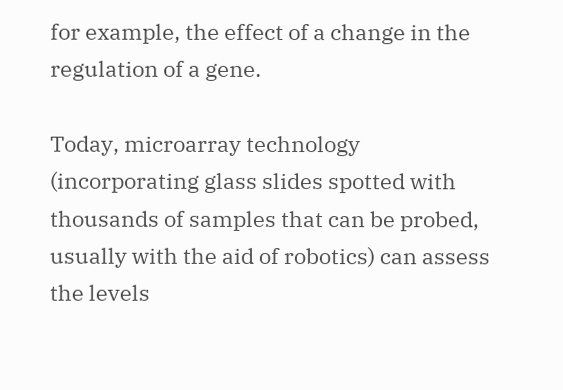for example, the effect of a change in the regulation of a gene.

Today, microarray technology (incorporating glass slides spotted with thousands of samples that can be probed, usually with the aid of robotics) can assess the levels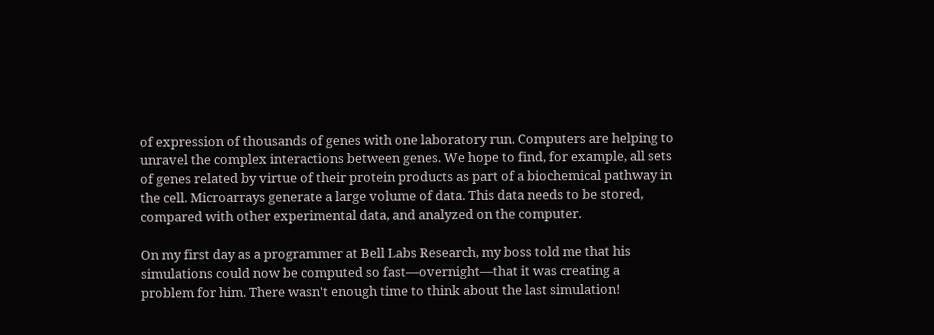of expression of thousands of genes with one laboratory run. Computers are helping to unravel the complex interactions between genes. We hope to find, for example, all sets of genes related by virtue of their protein products as part of a biochemical pathway in the cell. Microarrays generate a large volume of data. This data needs to be stored, compared with other experimental data, and analyzed on the computer.

On my first day as a programmer at Bell Labs Research, my boss told me that his simulations could now be computed so fast—overnight—that it was creating a problem for him. There wasn't enough time to think about the last simulation!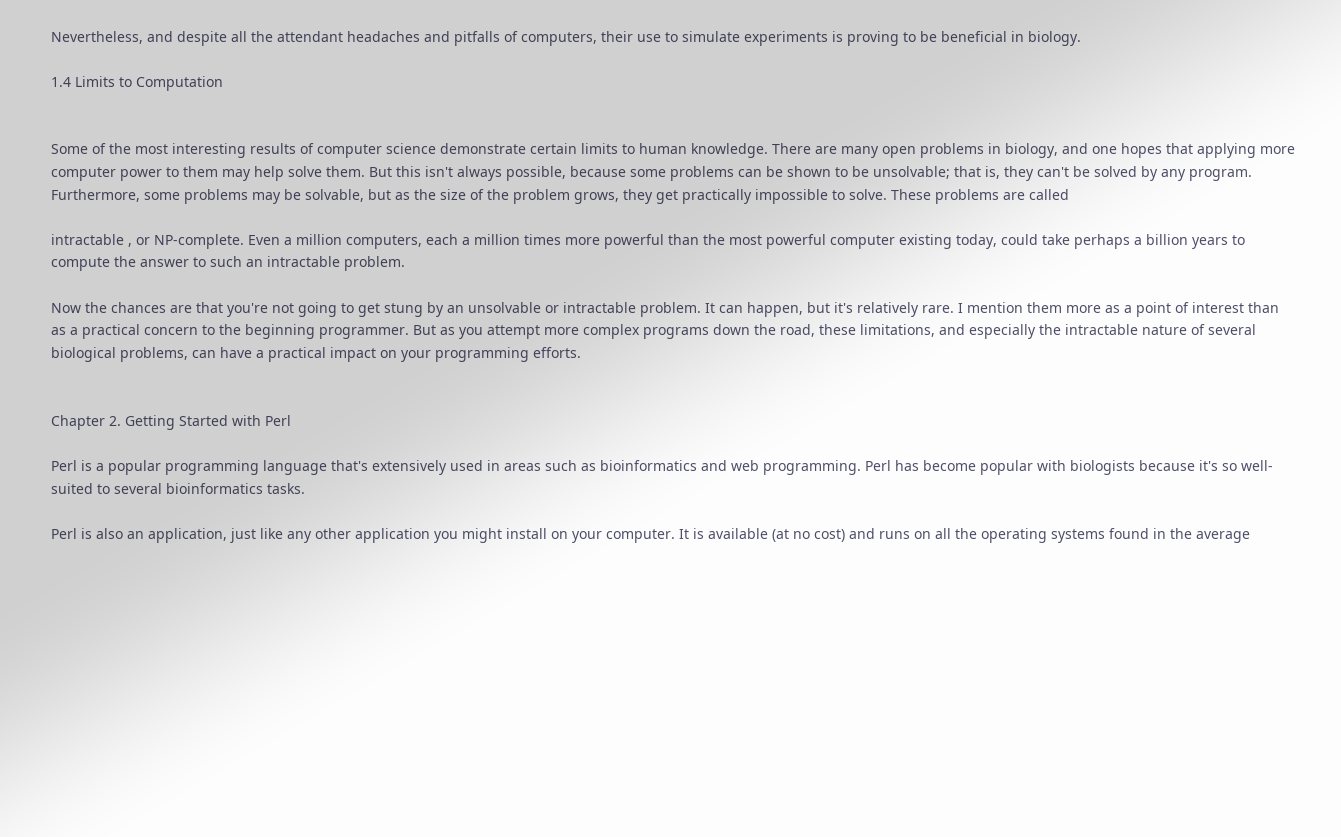Nevertheless, and despite all the attendant headaches and pitfalls of computers, their use to simulate experiments is proving to be beneficial in biology.

1.4 Limits to Computation


Some of the most interesting results of computer science demonstrate certain limits to human knowledge. There are many open problems in biology, and one hopes that applying more computer power to them may help solve them. But this isn't always possible, because some problems can be shown to be unsolvable; that is, they can't be solved by any program. Furthermore, some problems may be solvable, but as the size of the problem grows, they get practically impossible to solve. These problems are called

intractable , or NP-complete. Even a million computers, each a million times more powerful than the most powerful computer existing today, could take perhaps a billion years to compute the answer to such an intractable problem.

Now the chances are that you're not going to get stung by an unsolvable or intractable problem. It can happen, but it's relatively rare. I mention them more as a point of interest than as a practical concern to the beginning programmer. But as you attempt more complex programs down the road, these limitations, and especially the intractable nature of several biological problems, can have a practical impact on your programming efforts.


Chapter 2. Getting Started with Perl

Perl is a popular programming language that's extensively used in areas such as bioinformatics and web programming. Perl has become popular with biologists because it's so well-suited to several bioinformatics tasks.

Perl is also an application, just like any other application you might install on your computer. It is available (at no cost) and runs on all the operating systems found in the average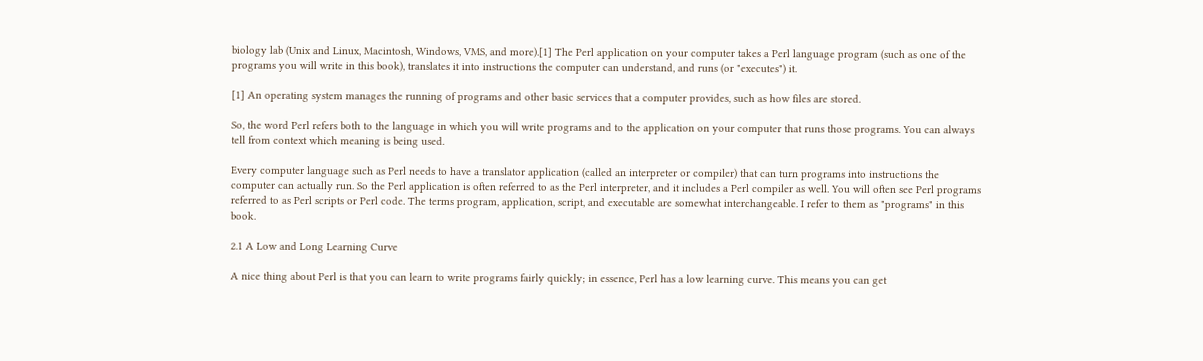biology lab (Unix and Linux, Macintosh, Windows, VMS, and more).[1] The Perl application on your computer takes a Perl language program (such as one of the programs you will write in this book), translates it into instructions the computer can understand, and runs (or "executes") it.

[1] An operating system manages the running of programs and other basic services that a computer provides, such as how files are stored.

So, the word Perl refers both to the language in which you will write programs and to the application on your computer that runs those programs. You can always tell from context which meaning is being used.

Every computer language such as Perl needs to have a translator application (called an interpreter or compiler) that can turn programs into instructions the computer can actually run. So the Perl application is often referred to as the Perl interpreter, and it includes a Perl compiler as well. You will often see Perl programs referred to as Perl scripts or Perl code. The terms program, application, script, and executable are somewhat interchangeable. I refer to them as "programs" in this book.

2.1 A Low and Long Learning Curve

A nice thing about Perl is that you can learn to write programs fairly quickly; in essence, Perl has a low learning curve. This means you can get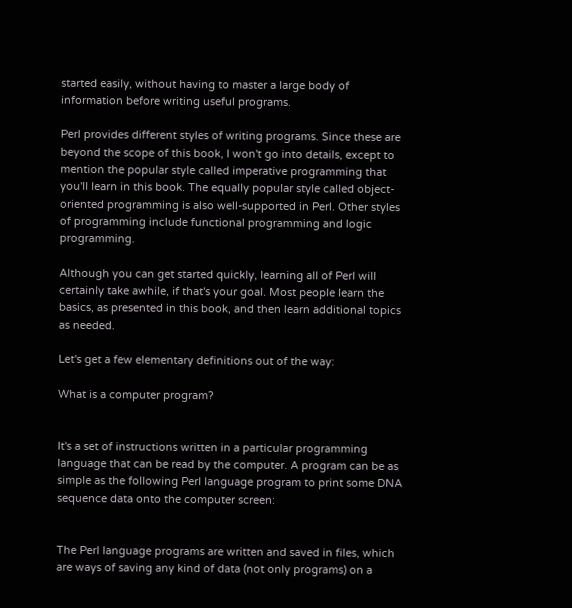started easily, without having to master a large body of information before writing useful programs.

Perl provides different styles of writing programs. Since these are beyond the scope of this book, I won't go into details, except to mention the popular style called imperative programming that you'll learn in this book. The equally popular style called object- oriented programming is also well-supported in Perl. Other styles of programming include functional programming and logic programming.

Although you can get started quickly, learning all of Perl will certainly take awhile, if that's your goal. Most people learn the basics, as presented in this book, and then learn additional topics as needed.

Let's get a few elementary definitions out of the way:

What is a computer program?


It's a set of instructions written in a particular programming language that can be read by the computer. A program can be as simple as the following Perl language program to print some DNA sequence data onto the computer screen:


The Perl language programs are written and saved in files, which are ways of saving any kind of data (not only programs) on a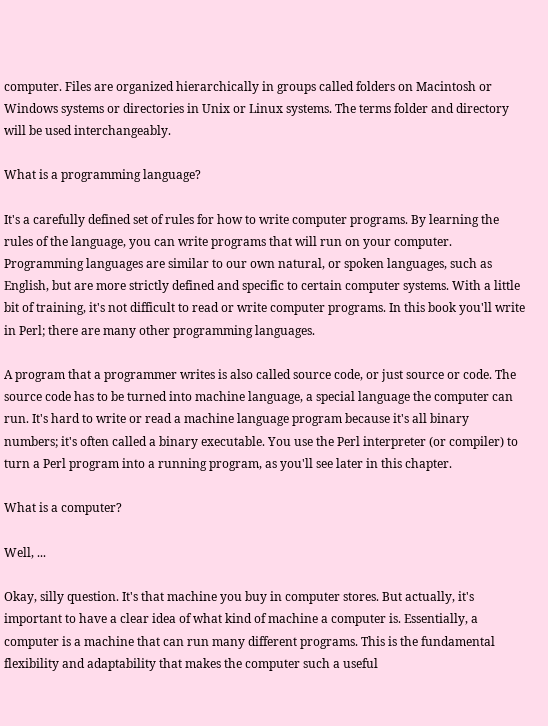computer. Files are organized hierarchically in groups called folders on Macintosh or Windows systems or directories in Unix or Linux systems. The terms folder and directory will be used interchangeably.

What is a programming language?

It's a carefully defined set of rules for how to write computer programs. By learning the rules of the language, you can write programs that will run on your computer. Programming languages are similar to our own natural, or spoken languages, such as English, but are more strictly defined and specific to certain computer systems. With a little bit of training, it's not difficult to read or write computer programs. In this book you'll write in Perl; there are many other programming languages.

A program that a programmer writes is also called source code, or just source or code. The source code has to be turned into machine language, a special language the computer can run. It's hard to write or read a machine language program because it's all binary numbers; it's often called a binary executable. You use the Perl interpreter (or compiler) to turn a Perl program into a running program, as you'll see later in this chapter.

What is a computer?

Well, ...

Okay, silly question. It's that machine you buy in computer stores. But actually, it's important to have a clear idea of what kind of machine a computer is. Essentially, a computer is a machine that can run many different programs. This is the fundamental flexibility and adaptability that makes the computer such a useful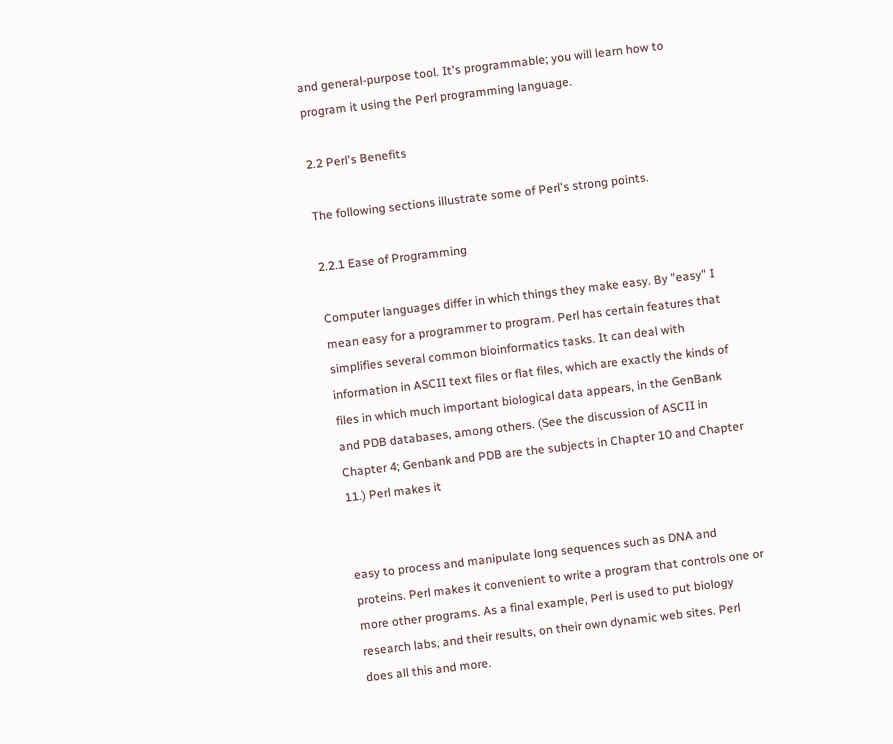and general-purpose tool. It's programmable; you will learn how to program it using the Perl programming language.

2.2 Perl's Benefits

The following sections illustrate some of Perl's strong points.

2.2.1 Ease of Programming

Computer languages differ in which things they make easy. By "easy" I mean easy for a programmer to program. Perl has certain features that simplifies several common bioinformatics tasks. It can deal with information in ASCII text files or flat files, which are exactly the kinds of files in which much important biological data appears, in the GenBank and PDB databases, among others. (See the discussion of ASCII in Chapter 4; Genbank and PDB are the subjects in Chapter 10 and Chapter 11.) Perl makes it


easy to process and manipulate long sequences such as DNA and proteins. Perl makes it convenient to write a program that controls one or more other programs. As a final example, Perl is used to put biology research labs, and their results, on their own dynamic web sites. Perl does all this and more.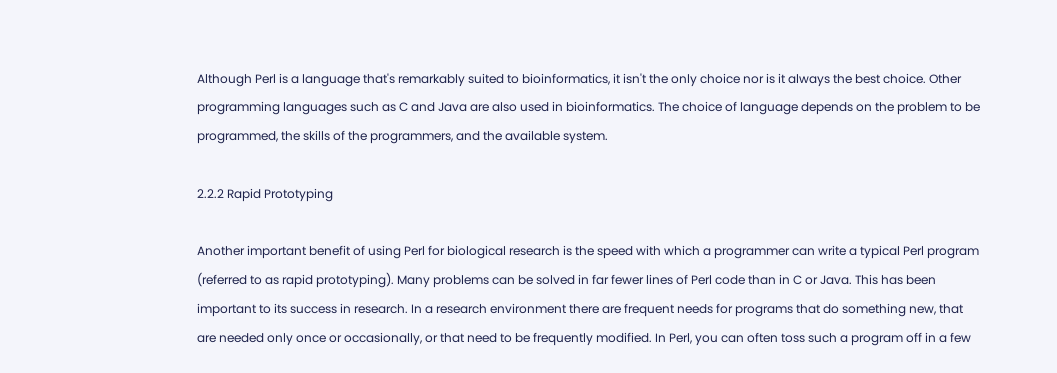Although Perl is a language that's remarkably suited to bioinformatics, it isn't the only choice nor is it always the best choice. Other programming languages such as C and Java are also used in bioinformatics. The choice of language depends on the problem to be programmed, the skills of the programmers, and the available system.

2.2.2 Rapid Prototyping

Another important benefit of using Perl for biological research is the speed with which a programmer can write a typical Perl program (referred to as rapid prototyping). Many problems can be solved in far fewer lines of Perl code than in C or Java. This has been important to its success in research. In a research environment there are frequent needs for programs that do something new, that are needed only once or occasionally, or that need to be frequently modified. In Perl, you can often toss such a program off in a few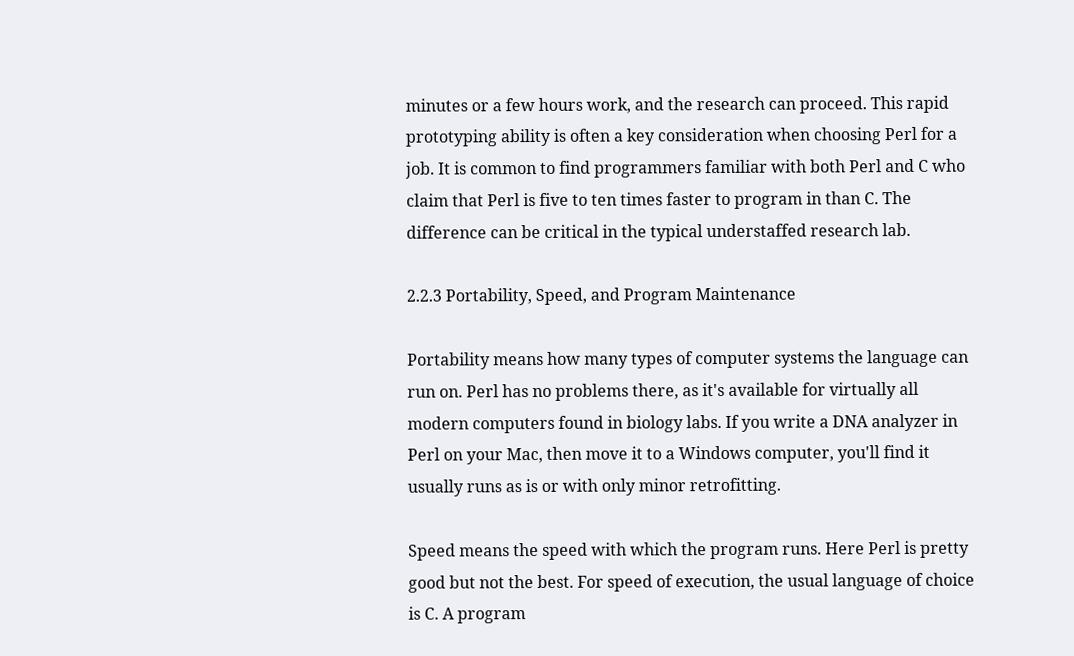minutes or a few hours work, and the research can proceed. This rapid prototyping ability is often a key consideration when choosing Perl for a job. It is common to find programmers familiar with both Perl and C who claim that Perl is five to ten times faster to program in than C. The difference can be critical in the typical understaffed research lab.

2.2.3 Portability, Speed, and Program Maintenance

Portability means how many types of computer systems the language can run on. Perl has no problems there, as it's available for virtually all modern computers found in biology labs. If you write a DNA analyzer in Perl on your Mac, then move it to a Windows computer, you'll find it usually runs as is or with only minor retrofitting.

Speed means the speed with which the program runs. Here Perl is pretty good but not the best. For speed of execution, the usual language of choice is C. A program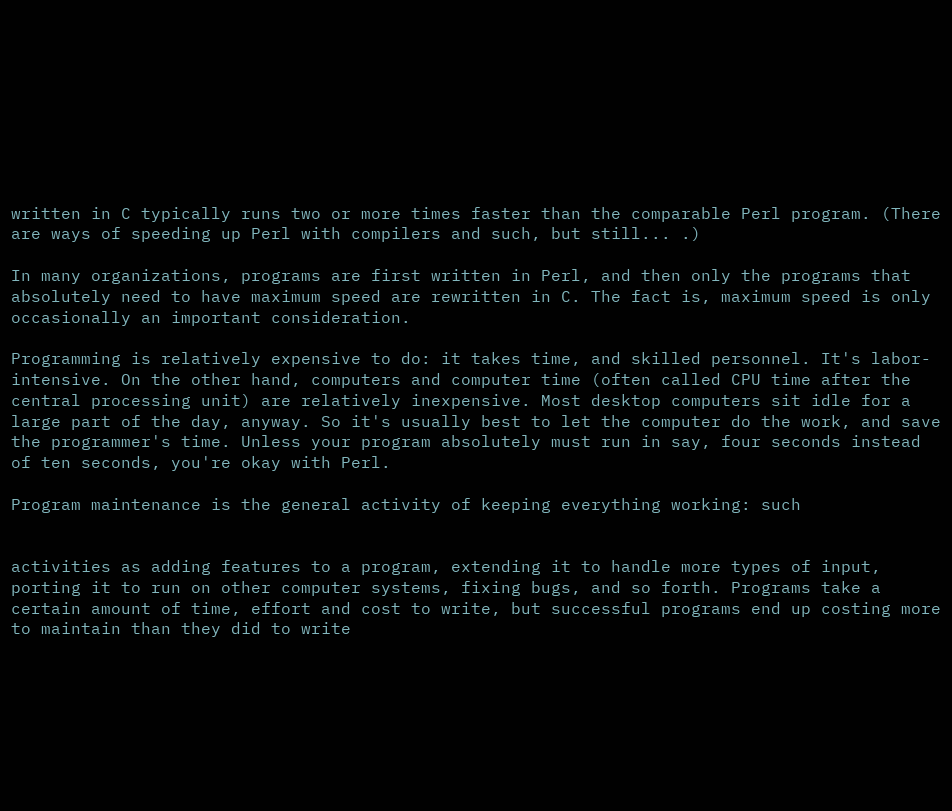written in C typically runs two or more times faster than the comparable Perl program. (There are ways of speeding up Perl with compilers and such, but still... .)

In many organizations, programs are first written in Perl, and then only the programs that absolutely need to have maximum speed are rewritten in C. The fact is, maximum speed is only occasionally an important consideration.

Programming is relatively expensive to do: it takes time, and skilled personnel. It's labor- intensive. On the other hand, computers and computer time (often called CPU time after the central processing unit) are relatively inexpensive. Most desktop computers sit idle for a large part of the day, anyway. So it's usually best to let the computer do the work, and save the programmer's time. Unless your program absolutely must run in say, four seconds instead of ten seconds, you're okay with Perl.

Program maintenance is the general activity of keeping everything working: such


activities as adding features to a program, extending it to handle more types of input, porting it to run on other computer systems, fixing bugs, and so forth. Programs take a certain amount of time, effort and cost to write, but successful programs end up costing more to maintain than they did to write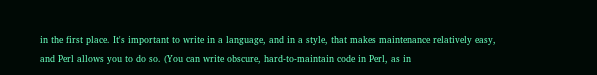in the first place. It's important to write in a language, and in a style, that makes maintenance relatively easy, and Perl allows you to do so. (You can write obscure, hard-to-maintain code in Perl, as in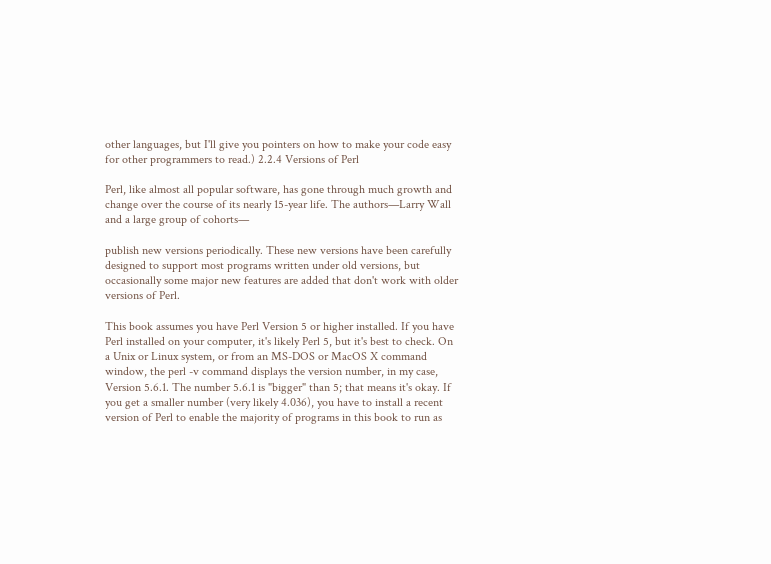other languages, but I'll give you pointers on how to make your code easy for other programmers to read.) 2.2.4 Versions of Perl

Perl, like almost all popular software, has gone through much growth and change over the course of its nearly 15-year life. The authors—Larry Wall and a large group of cohorts—

publish new versions periodically. These new versions have been carefully designed to support most programs written under old versions, but occasionally some major new features are added that don't work with older versions of Perl.

This book assumes you have Perl Version 5 or higher installed. If you have Perl installed on your computer, it's likely Perl 5, but it's best to check. On a Unix or Linux system, or from an MS-DOS or MacOS X command window, the perl -v command displays the version number, in my case, Version 5.6.1. The number 5.6.1 is "bigger" than 5; that means it's okay. If you get a smaller number (very likely 4.036), you have to install a recent version of Perl to enable the majority of programs in this book to run as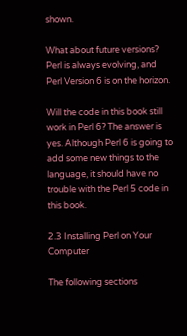shown.

What about future versions? Perl is always evolving, and Perl Version 6 is on the horizon.

Will the code in this book still work in Perl 6? The answer is yes. Although Perl 6 is going to add some new things to the language, it should have no trouble with the Perl 5 code in this book.

2.3 Installing Perl on Your Computer

The following sections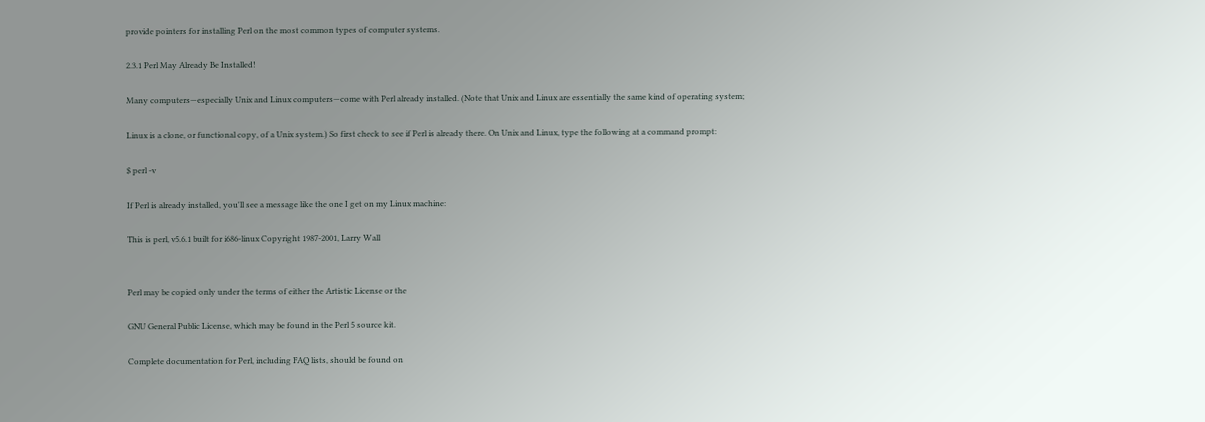provide pointers for installing Perl on the most common types of computer systems.

2.3.1 Perl May Already Be Installed!

Many computers—especially Unix and Linux computers—come with Perl already installed. (Note that Unix and Linux are essentially the same kind of operating system;

Linux is a clone, or functional copy, of a Unix system.) So first check to see if Perl is already there. On Unix and Linux, type the following at a command prompt:

$ perl -v

If Perl is already installed, you'll see a message like the one I get on my Linux machine:

This is perl, v5.6.1 built for i686-linux Copyright 1987-2001, Larry Wall


Perl may be copied only under the terms of either the Artistic License or the

GNU General Public License, which may be found in the Perl 5 source kit.

Complete documentation for Perl, including FAQ lists, should be found on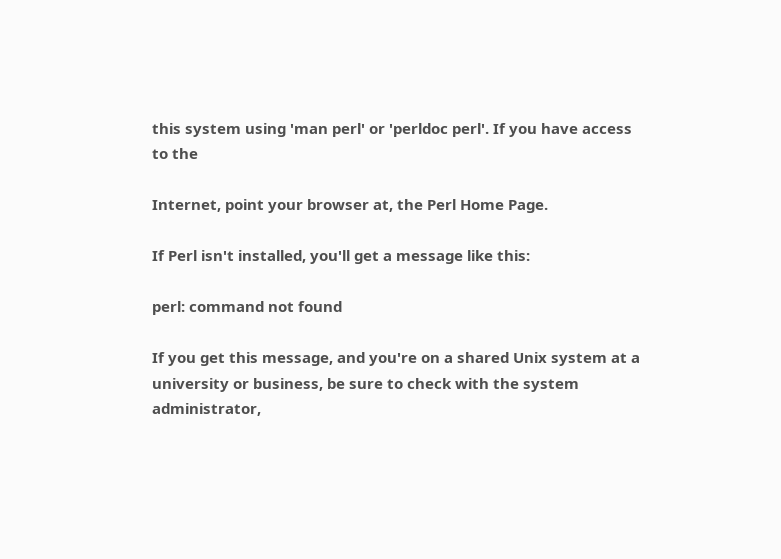this system using 'man perl' or 'perldoc perl'. If you have access to the

Internet, point your browser at, the Perl Home Page.

If Perl isn't installed, you'll get a message like this:

perl: command not found

If you get this message, and you're on a shared Unix system at a university or business, be sure to check with the system administrator,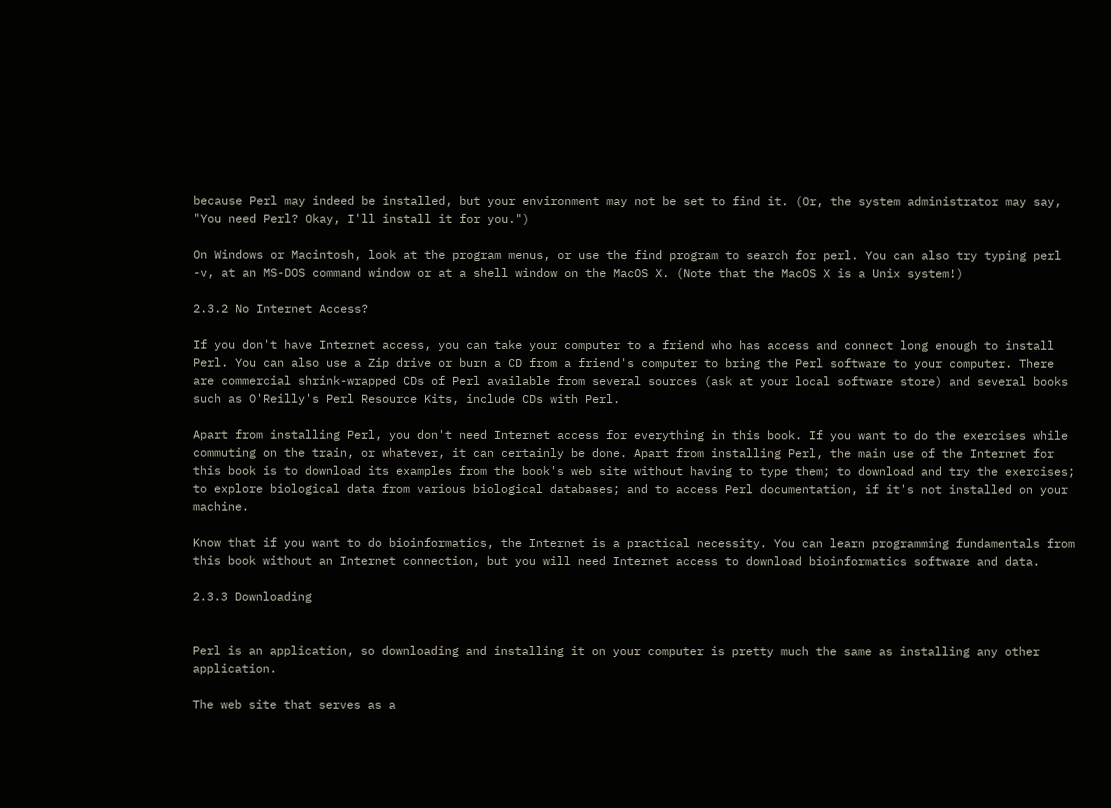because Perl may indeed be installed, but your environment may not be set to find it. (Or, the system administrator may say, "You need Perl? Okay, I'll install it for you.")

On Windows or Macintosh, look at the program menus, or use the find program to search for perl. You can also try typing perl -v, at an MS-DOS command window or at a shell window on the MacOS X. (Note that the MacOS X is a Unix system!)

2.3.2 No Internet Access?

If you don't have Internet access, you can take your computer to a friend who has access and connect long enough to install Perl. You can also use a Zip drive or burn a CD from a friend's computer to bring the Perl software to your computer. There are commercial shrink-wrapped CDs of Perl available from several sources (ask at your local software store) and several books such as O'Reilly's Perl Resource Kits, include CDs with Perl.

Apart from installing Perl, you don't need Internet access for everything in this book. If you want to do the exercises while commuting on the train, or whatever, it can certainly be done. Apart from installing Perl, the main use of the Internet for this book is to download its examples from the book's web site without having to type them; to download and try the exercises; to explore biological data from various biological databases; and to access Perl documentation, if it's not installed on your machine.

Know that if you want to do bioinformatics, the Internet is a practical necessity. You can learn programming fundamentals from this book without an Internet connection, but you will need Internet access to download bioinformatics software and data.

2.3.3 Downloading


Perl is an application, so downloading and installing it on your computer is pretty much the same as installing any other application.

The web site that serves as a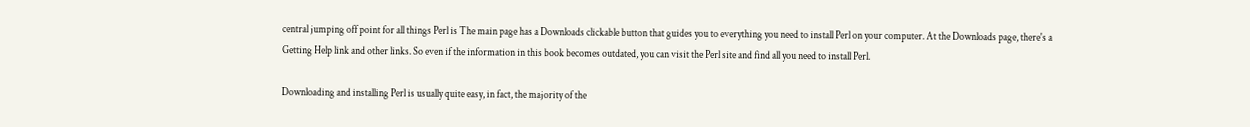central jumping off point for all things Perl is The main page has a Downloads clickable button that guides you to everything you need to install Perl on your computer. At the Downloads page, there's a Getting Help link and other links. So even if the information in this book becomes outdated, you can visit the Perl site and find all you need to install Perl.

Downloading and installing Perl is usually quite easy, in fact, the majority of the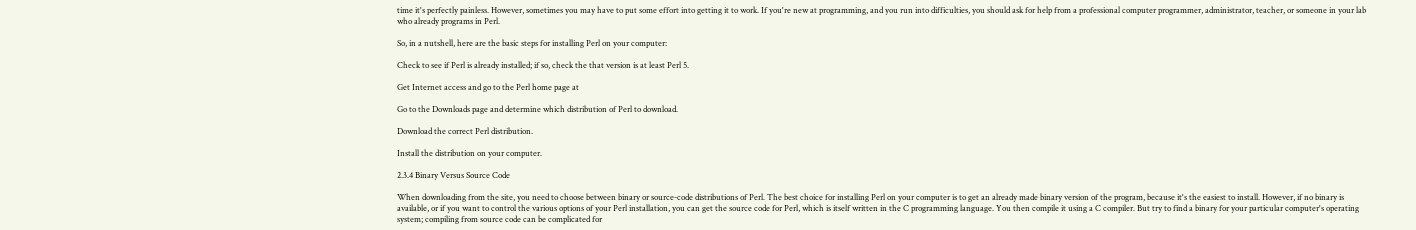time it's perfectly painless. However, sometimes you may have to put some effort into getting it to work. If you're new at programming, and you run into difficulties, you should ask for help from a professional computer programmer, administrator, teacher, or someone in your lab who already programs in Perl.

So, in a nutshell, here are the basic steps for installing Perl on your computer:

Check to see if Perl is already installed; if so, check the that version is at least Perl 5.

Get Internet access and go to the Perl home page at

Go to the Downloads page and determine which distribution of Perl to download.

Download the correct Perl distribution.

Install the distribution on your computer.

2.3.4 Binary Versus Source Code

When downloading from the site, you need to choose between binary or source-code distributions of Perl. The best choice for installing Perl on your computer is to get an already made binary version of the program, because it's the easiest to install. However, if no binary is available, or if you want to control the various options of your Perl installation, you can get the source code for Perl, which is itself written in the C programming language. You then compile it using a C compiler. But try to find a binary for your particular computer's operating system; compiling from source code can be complicated for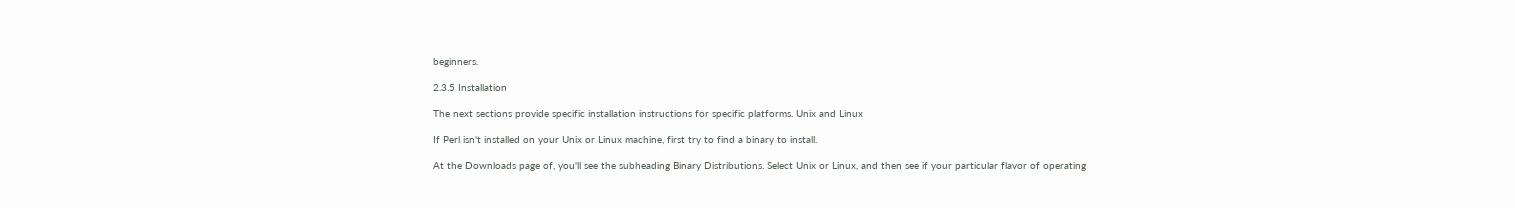beginners.

2.3.5 Installation

The next sections provide specific installation instructions for specific platforms. Unix and Linux

If Perl isn't installed on your Unix or Linux machine, first try to find a binary to install.

At the Downloads page of, you'll see the subheading Binary Distributions. Select Unix or Linux, and then see if your particular flavor of operating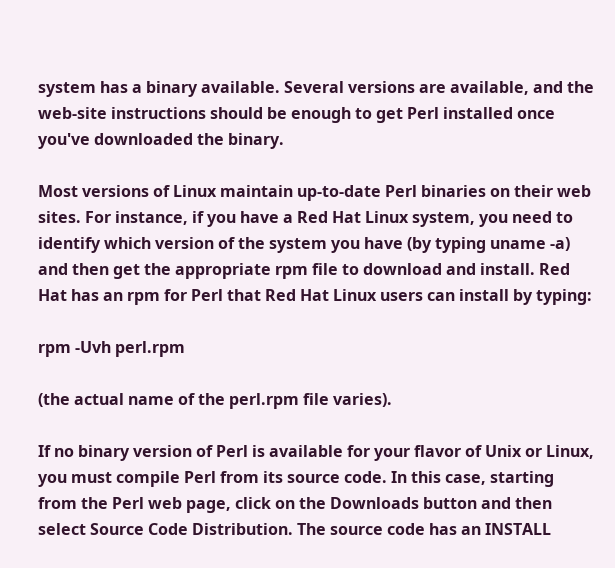system has a binary available. Several versions are available, and the web-site instructions should be enough to get Perl installed once you've downloaded the binary.

Most versions of Linux maintain up-to-date Perl binaries on their web sites. For instance, if you have a Red Hat Linux system, you need to identify which version of the system you have (by typing uname -a) and then get the appropriate rpm file to download and install. Red Hat has an rpm for Perl that Red Hat Linux users can install by typing:

rpm -Uvh perl.rpm

(the actual name of the perl.rpm file varies).

If no binary version of Perl is available for your flavor of Unix or Linux, you must compile Perl from its source code. In this case, starting from the Perl web page, click on the Downloads button and then select Source Code Distribution. The source code has an INSTALL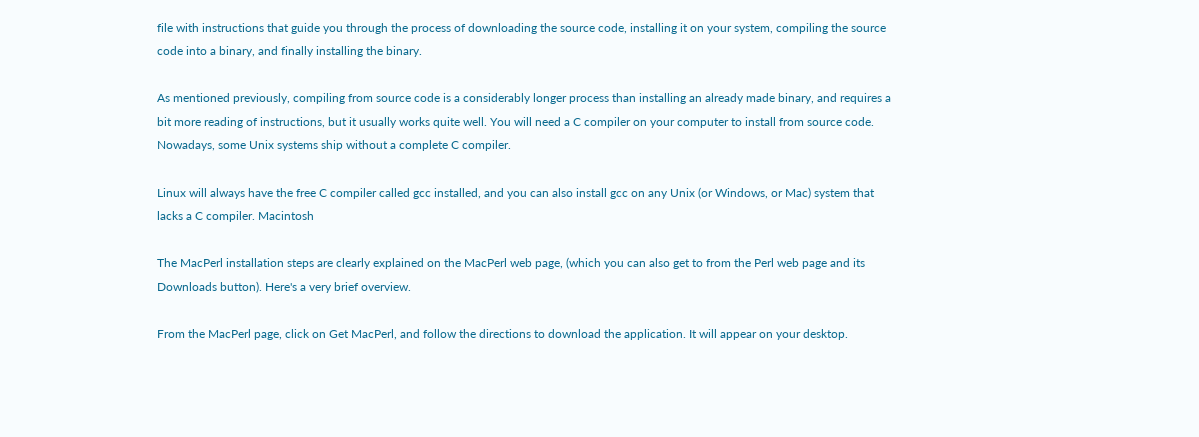file with instructions that guide you through the process of downloading the source code, installing it on your system, compiling the source code into a binary, and finally installing the binary.

As mentioned previously, compiling from source code is a considerably longer process than installing an already made binary, and requires a bit more reading of instructions, but it usually works quite well. You will need a C compiler on your computer to install from source code. Nowadays, some Unix systems ship without a complete C compiler.

Linux will always have the free C compiler called gcc installed, and you can also install gcc on any Unix (or Windows, or Mac) system that lacks a C compiler. Macintosh

The MacPerl installation steps are clearly explained on the MacPerl web page, (which you can also get to from the Perl web page and its Downloads button). Here's a very brief overview.

From the MacPerl page, click on Get MacPerl, and follow the directions to download the application. It will appear on your desktop.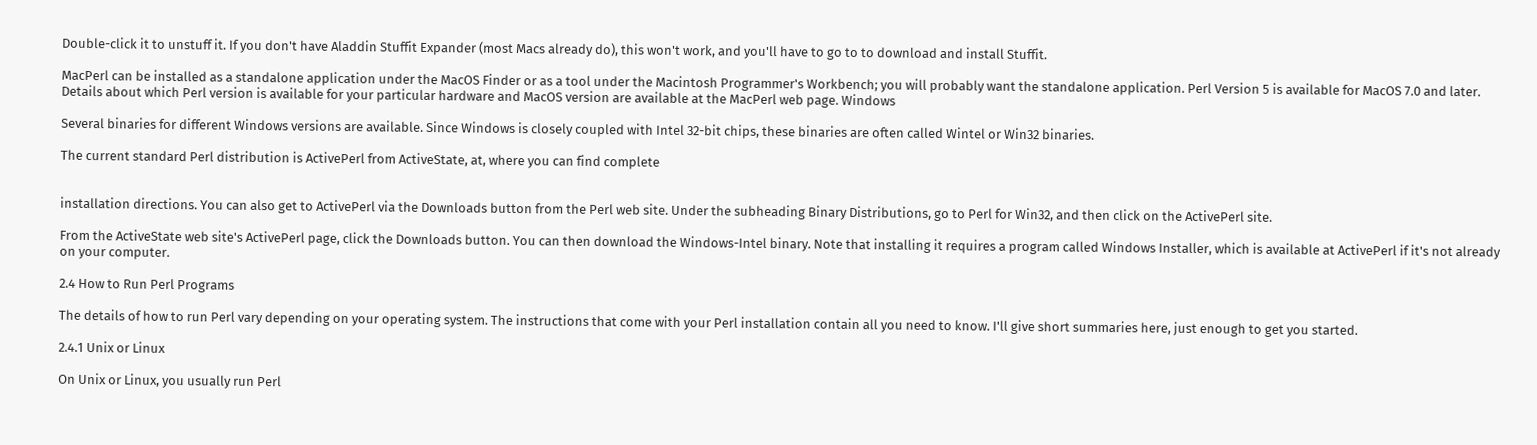Double-click it to unstuff it. If you don't have Aladdin Stuffit Expander (most Macs already do), this won't work, and you'll have to go to to download and install Stuffit.

MacPerl can be installed as a standalone application under the MacOS Finder or as a tool under the Macintosh Programmer's Workbench; you will probably want the standalone application. Perl Version 5 is available for MacOS 7.0 and later. Details about which Perl version is available for your particular hardware and MacOS version are available at the MacPerl web page. Windows

Several binaries for different Windows versions are available. Since Windows is closely coupled with Intel 32-bit chips, these binaries are often called Wintel or Win32 binaries.

The current standard Perl distribution is ActivePerl from ActiveState, at, where you can find complete


installation directions. You can also get to ActivePerl via the Downloads button from the Perl web site. Under the subheading Binary Distributions, go to Perl for Win32, and then click on the ActivePerl site.

From the ActiveState web site's ActivePerl page, click the Downloads button. You can then download the Windows-Intel binary. Note that installing it requires a program called Windows Installer, which is available at ActivePerl if it's not already on your computer.

2.4 How to Run Perl Programs

The details of how to run Perl vary depending on your operating system. The instructions that come with your Perl installation contain all you need to know. I'll give short summaries here, just enough to get you started.

2.4.1 Unix or Linux

On Unix or Linux, you usually run Perl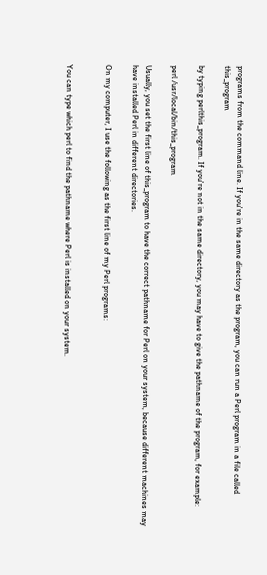programs from the command line. If you're in the same directory as the program, you can run a Perl program in a file called this_program

by typing perlthis_program. If you're not in the same directory, you may have to give the pathname of the program, for example:

perl /usr/local/bin/this_program

Usually, you set the first line of this_program to have the correct pathname for Perl on your system, because different machines may have installed Perl in different directories.

On my computer, I use the following as the first line of my Perl programs:


You can type which perl to find the pathname where Perl is installed on your system.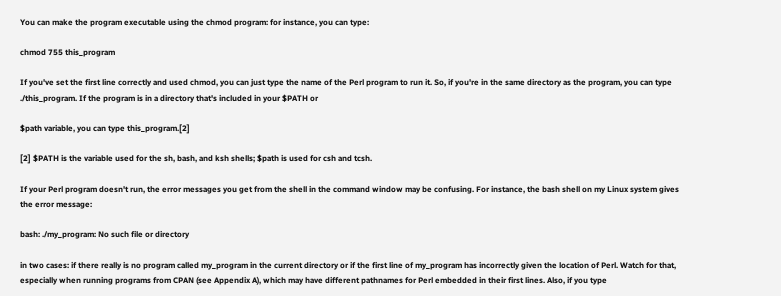You can make the program executable using the chmod program: for instance, you can type:

chmod 755 this_program

If you've set the first line correctly and used chmod, you can just type the name of the Perl program to run it. So, if you're in the same directory as the program, you can type ./this_program. If the program is in a directory that's included in your $PATH or

$path variable, you can type this_program.[2]

[2] $PATH is the variable used for the sh, bash, and ksh shells; $path is used for csh and tcsh.

If your Perl program doesn't run, the error messages you get from the shell in the command window may be confusing. For instance, the bash shell on my Linux system gives the error message:

bash: ./my_program: No such file or directory

in two cases: if there really is no program called my_program in the current directory or if the first line of my_program has incorrectly given the location of Perl. Watch for that, especially when running programs from CPAN (see Appendix A), which may have different pathnames for Perl embedded in their first lines. Also, if you type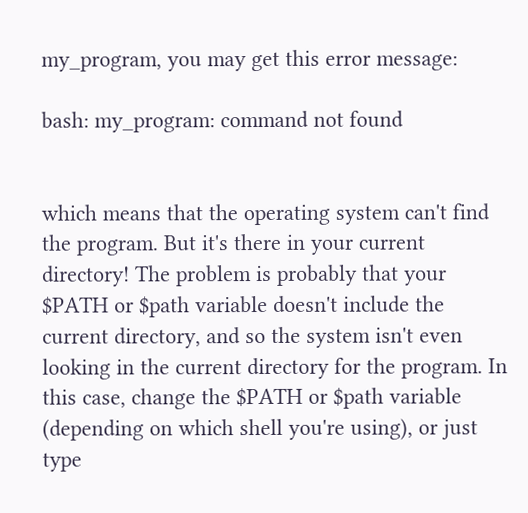my_program, you may get this error message:

bash: my_program: command not found


which means that the operating system can't find the program. But it's there in your current directory! The problem is probably that your $PATH or $path variable doesn't include the current directory, and so the system isn't even looking in the current directory for the program. In this case, change the $PATH or $path variable (depending on which shell you're using), or just type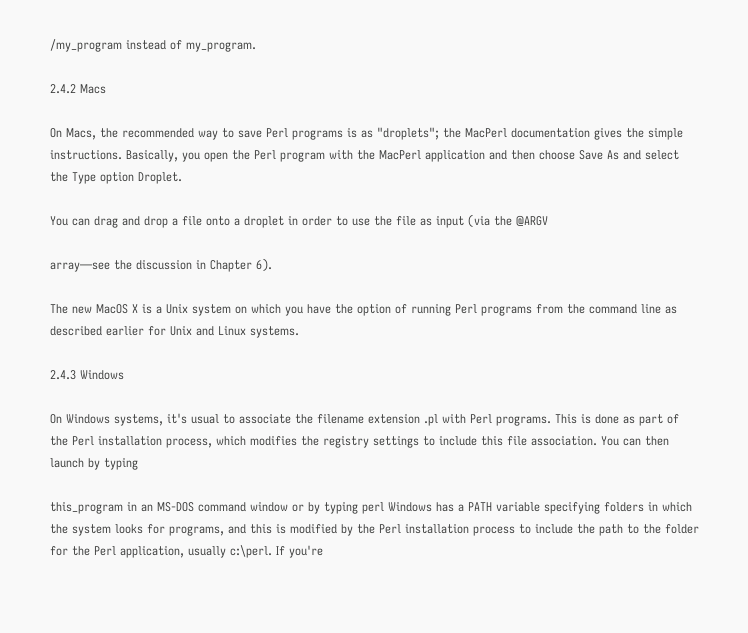/my_program instead of my_program.

2.4.2 Macs

On Macs, the recommended way to save Perl programs is as "droplets"; the MacPerl documentation gives the simple instructions. Basically, you open the Perl program with the MacPerl application and then choose Save As and select the Type option Droplet.

You can drag and drop a file onto a droplet in order to use the file as input (via the @ARGV

array—see the discussion in Chapter 6).

The new MacOS X is a Unix system on which you have the option of running Perl programs from the command line as described earlier for Unix and Linux systems.

2.4.3 Windows

On Windows systems, it's usual to associate the filename extension .pl with Perl programs. This is done as part of the Perl installation process, which modifies the registry settings to include this file association. You can then launch by typing

this_program in an MS-DOS command window or by typing perl Windows has a PATH variable specifying folders in which the system looks for programs, and this is modified by the Perl installation process to include the path to the folder for the Perl application, usually c:\perl. If you're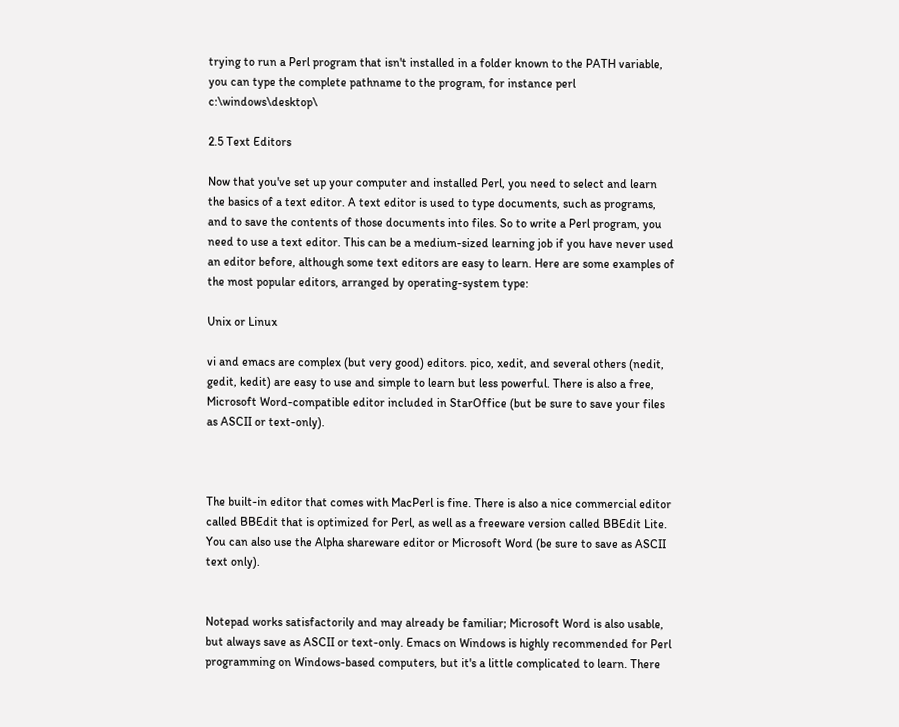trying to run a Perl program that isn't installed in a folder known to the PATH variable, you can type the complete pathname to the program, for instance perl c:\windows\desktop\

2.5 Text Editors

Now that you've set up your computer and installed Perl, you need to select and learn the basics of a text editor. A text editor is used to type documents, such as programs, and to save the contents of those documents into files. So to write a Perl program, you need to use a text editor. This can be a medium-sized learning job if you have never used an editor before, although some text editors are easy to learn. Here are some examples of the most popular editors, arranged by operating-system type:

Unix or Linux

vi and emacs are complex (but very good) editors. pico, xedit, and several others (nedit, gedit, kedit) are easy to use and simple to learn but less powerful. There is also a free, Microsoft Word-compatible editor included in StarOffice (but be sure to save your files as ASCII or text-only).



The built-in editor that comes with MacPerl is fine. There is also a nice commercial editor called BBEdit that is optimized for Perl, as well as a freeware version called BBEdit Lite. You can also use the Alpha shareware editor or Microsoft Word (be sure to save as ASCII text only).


Notepad works satisfactorily and may already be familiar; Microsoft Word is also usable, but always save as ASCII or text-only. Emacs on Windows is highly recommended for Perl programming on Windows-based computers, but it's a little complicated to learn. There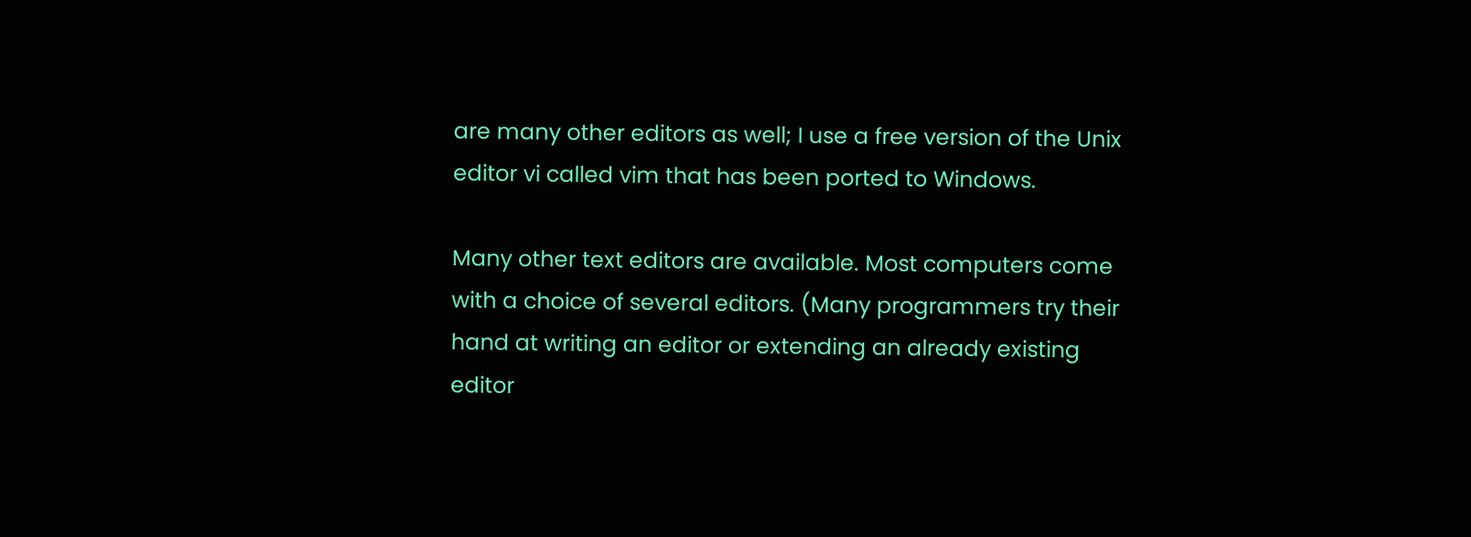are many other editors as well; I use a free version of the Unix editor vi called vim that has been ported to Windows.

Many other text editors are available. Most computers come with a choice of several editors. (Many programmers try their hand at writing an editor or extending an already existing editor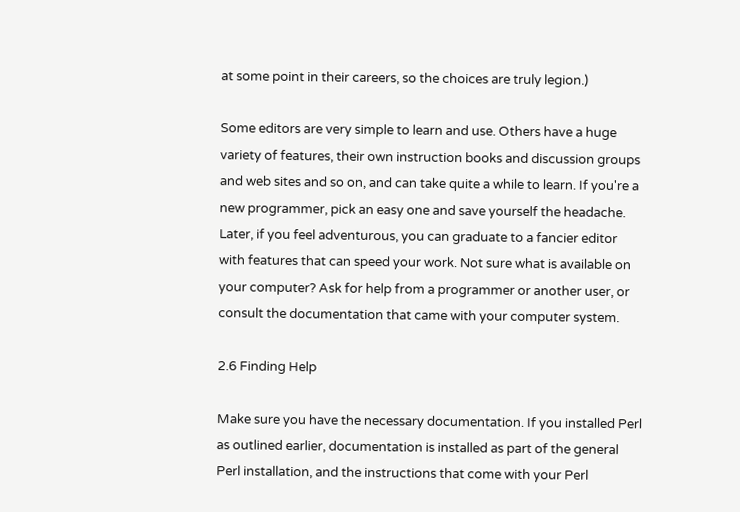at some point in their careers, so the choices are truly legion.)

Some editors are very simple to learn and use. Others have a huge variety of features, their own instruction books and discussion groups and web sites and so on, and can take quite a while to learn. If you're a new programmer, pick an easy one and save yourself the headache. Later, if you feel adventurous, you can graduate to a fancier editor with features that can speed your work. Not sure what is available on your computer? Ask for help from a programmer or another user, or consult the documentation that came with your computer system.

2.6 Finding Help

Make sure you have the necessary documentation. If you installed Perl as outlined earlier, documentation is installed as part of the general Perl installation, and the instructions that come with your Perl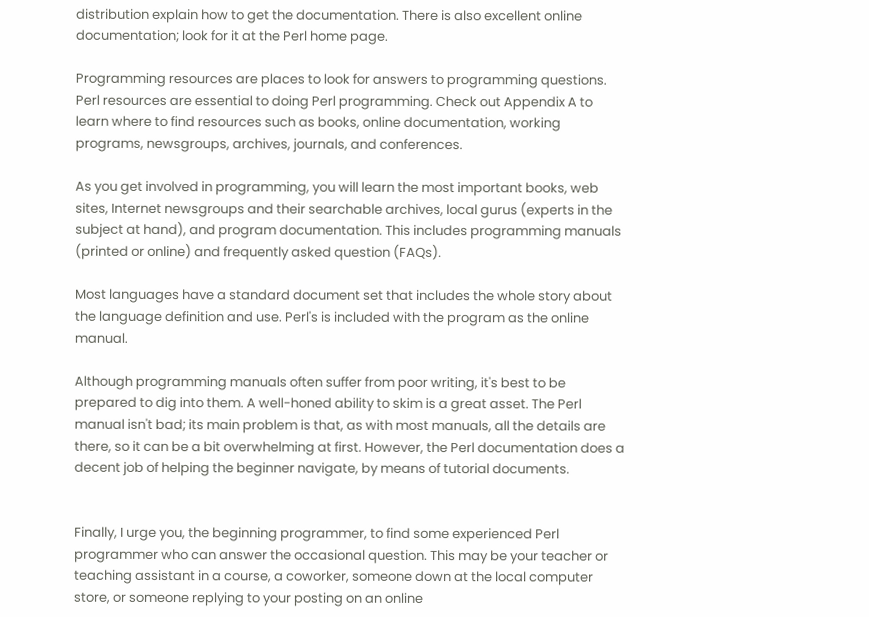distribution explain how to get the documentation. There is also excellent online documentation; look for it at the Perl home page.

Programming resources are places to look for answers to programming questions. Perl resources are essential to doing Perl programming. Check out Appendix A to learn where to find resources such as books, online documentation, working programs, newsgroups, archives, journals, and conferences.

As you get involved in programming, you will learn the most important books, web sites, Internet newsgroups and their searchable archives, local gurus (experts in the subject at hand), and program documentation. This includes programming manuals (printed or online) and frequently asked question (FAQs).

Most languages have a standard document set that includes the whole story about the language definition and use. Perl's is included with the program as the online manual.

Although programming manuals often suffer from poor writing, it's best to be prepared to dig into them. A well-honed ability to skim is a great asset. The Perl manual isn't bad; its main problem is that, as with most manuals, all the details are there, so it can be a bit overwhelming at first. However, the Perl documentation does a decent job of helping the beginner navigate, by means of tutorial documents.


Finally, I urge you, the beginning programmer, to find some experienced Perl programmer who can answer the occasional question. This may be your teacher or teaching assistant in a course, a coworker, someone down at the local computer store, or someone replying to your posting on an online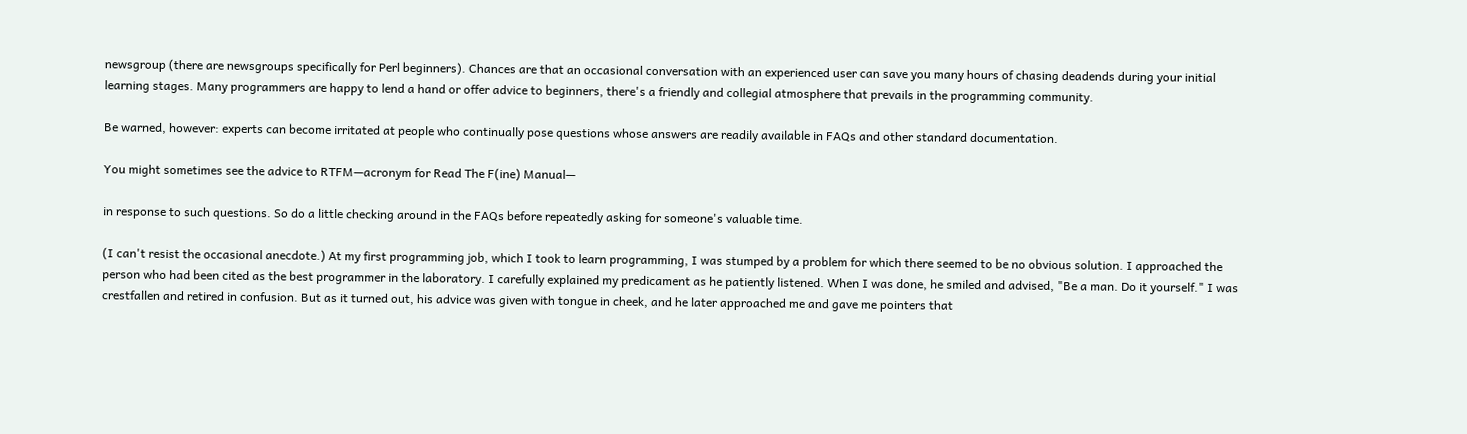newsgroup (there are newsgroups specifically for Perl beginners). Chances are that an occasional conversation with an experienced user can save you many hours of chasing deadends during your initial learning stages. Many programmers are happy to lend a hand or offer advice to beginners, there's a friendly and collegial atmosphere that prevails in the programming community.

Be warned, however: experts can become irritated at people who continually pose questions whose answers are readily available in FAQs and other standard documentation.

You might sometimes see the advice to RTFM—acronym for Read The F(ine) Manual—

in response to such questions. So do a little checking around in the FAQs before repeatedly asking for someone's valuable time.

(I can't resist the occasional anecdote.) At my first programming job, which I took to learn programming, I was stumped by a problem for which there seemed to be no obvious solution. I approached the person who had been cited as the best programmer in the laboratory. I carefully explained my predicament as he patiently listened. When I was done, he smiled and advised, "Be a man. Do it yourself." I was crestfallen and retired in confusion. But as it turned out, his advice was given with tongue in cheek, and he later approached me and gave me pointers that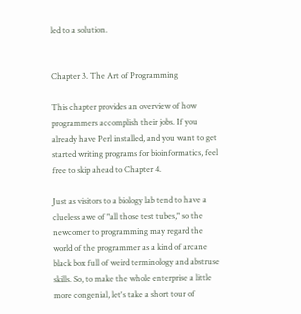led to a solution.


Chapter 3. The Art of Programming

This chapter provides an overview of how programmers accomplish their jobs. If you already have Perl installed, and you want to get started writing programs for bioinformatics, feel free to skip ahead to Chapter 4.

Just as visitors to a biology lab tend to have a clueless awe of "all those test tubes," so the newcomer to programming may regard the world of the programmer as a kind of arcane black box full of weird terminology and abstruse skills. So, to make the whole enterprise a little more congenial, let's take a short tour of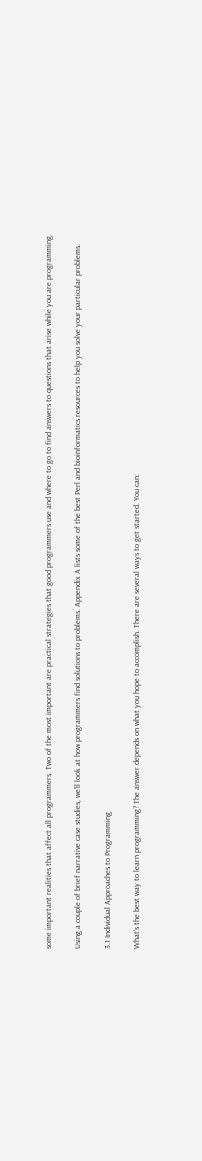some important realities that affect all programmers. Two of the most important are practical strategies that good programmers use and where to go to find answers to questions that arise while you are programming.

Using a couple of brief narrative case studies, we'll look at how programmers find solutions to problems. Appendix A lists some of the best Perl and bioinformatics resources to help you solve your particular problems.

3.1 Individual Approaches to Programming

What's the best way to learn programming? The answer depends on what you hope to accomplish. There are several ways to get started. You can: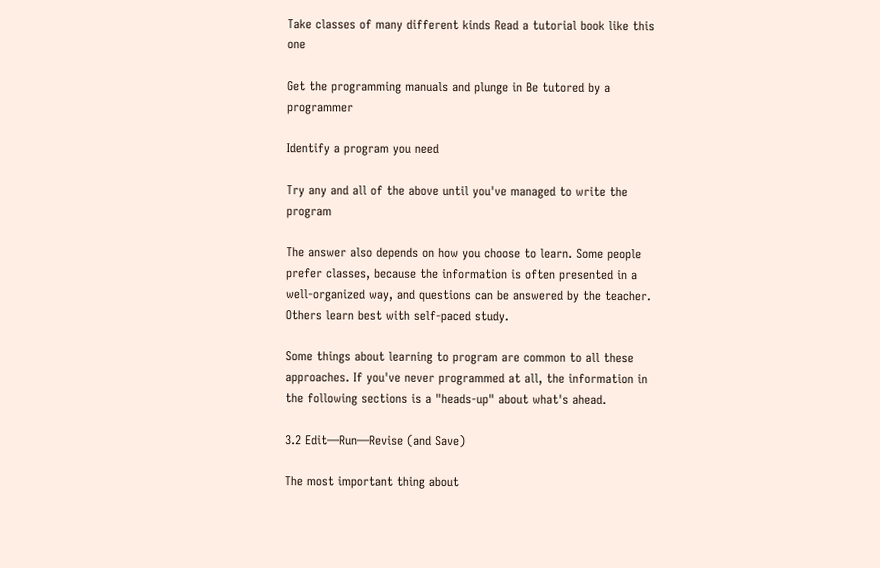Take classes of many different kinds Read a tutorial book like this one

Get the programming manuals and plunge in Be tutored by a programmer

Identify a program you need

Try any and all of the above until you've managed to write the program

The answer also depends on how you choose to learn. Some people prefer classes, because the information is often presented in a well-organized way, and questions can be answered by the teacher. Others learn best with self-paced study.

Some things about learning to program are common to all these approaches. If you've never programmed at all, the information in the following sections is a "heads-up" about what's ahead.

3.2 Edit—Run—Revise (and Save)

The most important thing about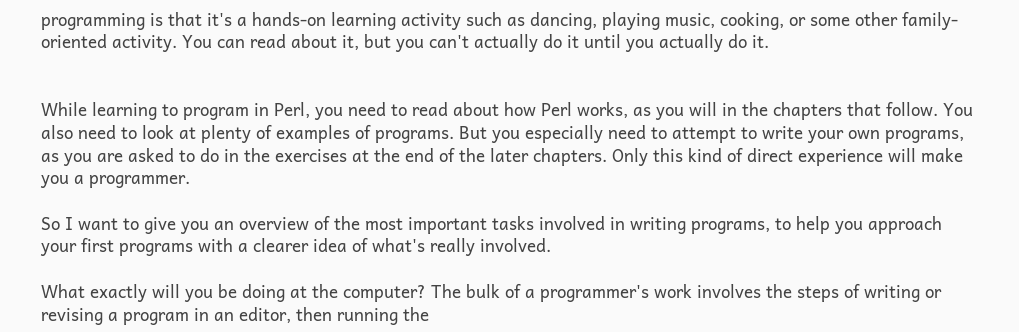programming is that it's a hands-on learning activity such as dancing, playing music, cooking, or some other family-oriented activity. You can read about it, but you can't actually do it until you actually do it.


While learning to program in Perl, you need to read about how Perl works, as you will in the chapters that follow. You also need to look at plenty of examples of programs. But you especially need to attempt to write your own programs, as you are asked to do in the exercises at the end of the later chapters. Only this kind of direct experience will make you a programmer.

So I want to give you an overview of the most important tasks involved in writing programs, to help you approach your first programs with a clearer idea of what's really involved.

What exactly will you be doing at the computer? The bulk of a programmer's work involves the steps of writing or revising a program in an editor, then running the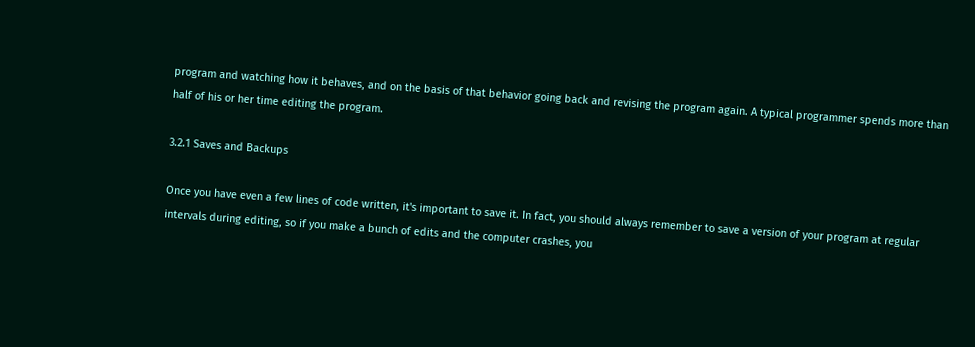program and watching how it behaves, and on the basis of that behavior going back and revising the program again. A typical programmer spends more than half of his or her time editing the program.

3.2.1 Saves and Backups

Once you have even a few lines of code written, it's important to save it. In fact, you should always remember to save a version of your program at regular intervals during editing, so if you make a bunch of edits and the computer crashes, you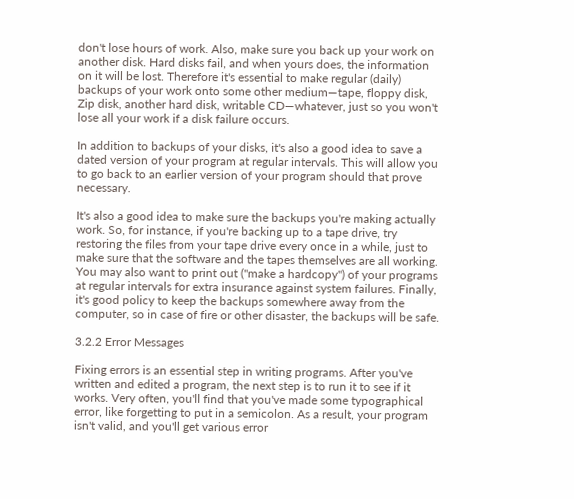don't lose hours of work. Also, make sure you back up your work on another disk. Hard disks fail, and when yours does, the information on it will be lost. Therefore it's essential to make regular (daily) backups of your work onto some other medium—tape, floppy disk, Zip disk, another hard disk, writable CD—whatever, just so you won't lose all your work if a disk failure occurs.

In addition to backups of your disks, it's also a good idea to save a dated version of your program at regular intervals. This will allow you to go back to an earlier version of your program should that prove necessary.

It's also a good idea to make sure the backups you're making actually work. So, for instance, if you're backing up to a tape drive, try restoring the files from your tape drive every once in a while, just to make sure that the software and the tapes themselves are all working. You may also want to print out ("make a hardcopy") of your programs at regular intervals for extra insurance against system failures. Finally, it's good policy to keep the backups somewhere away from the computer, so in case of fire or other disaster, the backups will be safe.

3.2.2 Error Messages

Fixing errors is an essential step in writing programs. After you've written and edited a program, the next step is to run it to see if it works. Very often, you'll find that you've made some typographical error, like forgetting to put in a semicolon. As a result, your program isn't valid, and you'll get various error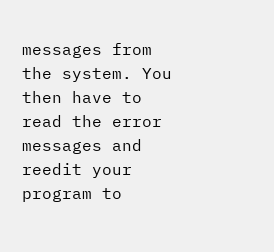messages from the system. You then have to read the error messages and reedit your program to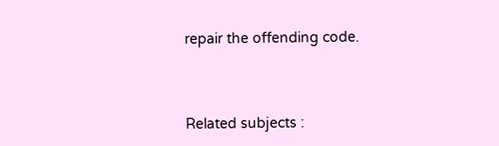repair the offending code.




Related subjects :